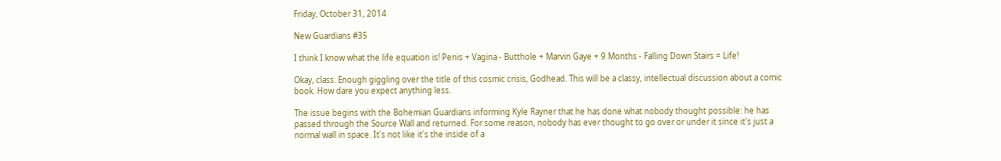Friday, October 31, 2014

New Guardians #35

I think I know what the life equation is! Penis + Vagina - Butthole + Marvin Gaye + 9 Months - Falling Down Stairs = Life!

Okay, class. Enough giggling over the title of this cosmic crisis, Godhead. This will be a classy, intellectual discussion about a comic book. How dare you expect anything less.

The issue begins with the Bohemian Guardians informing Kyle Rayner that he has done what nobody thought possible: he has passed through the Source Wall and returned. For some reason, nobody has ever thought to go over or under it since it's just a normal wall in space. It's not like it's the inside of a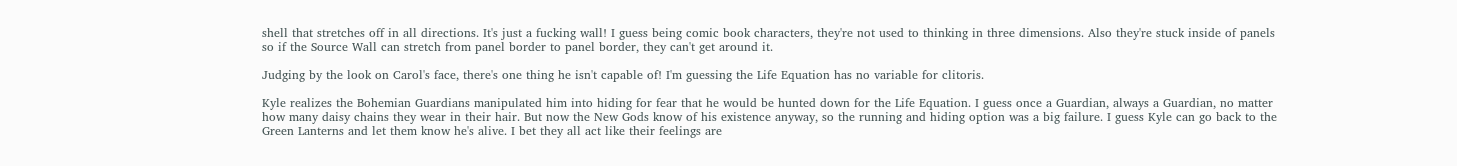shell that stretches off in all directions. It's just a fucking wall! I guess being comic book characters, they're not used to thinking in three dimensions. Also they're stuck inside of panels so if the Source Wall can stretch from panel border to panel border, they can't get around it.

Judging by the look on Carol's face, there's one thing he isn't capable of! I'm guessing the Life Equation has no variable for clitoris.

Kyle realizes the Bohemian Guardians manipulated him into hiding for fear that he would be hunted down for the Life Equation. I guess once a Guardian, always a Guardian, no matter how many daisy chains they wear in their hair. But now the New Gods know of his existence anyway, so the running and hiding option was a big failure. I guess Kyle can go back to the Green Lanterns and let them know he's alive. I bet they all act like their feelings are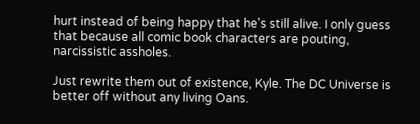hurt instead of being happy that he's still alive. I only guess that because all comic book characters are pouting, narcissistic assholes.

Just rewrite them out of existence, Kyle. The DC Universe is better off without any living Oans.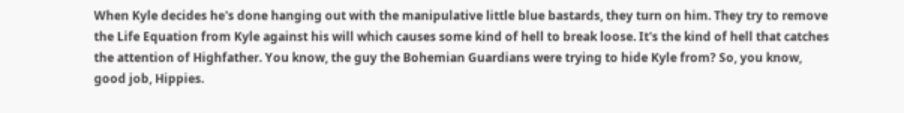When Kyle decides he's done hanging out with the manipulative little blue bastards, they turn on him. They try to remove the Life Equation from Kyle against his will which causes some kind of hell to break loose. It's the kind of hell that catches the attention of Highfather. You know, the guy the Bohemian Guardians were trying to hide Kyle from? So, you know, good job, Hippies.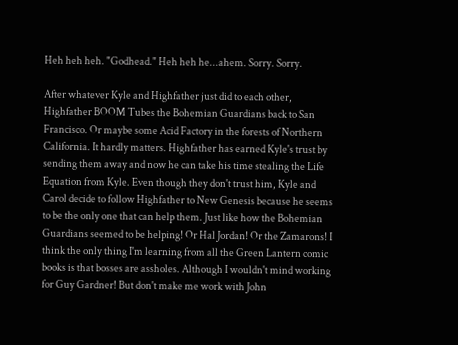Heh heh heh. "Godhead." Heh heh he...ahem. Sorry. Sorry.

After whatever Kyle and Highfather just did to each other, Highfather BOOM Tubes the Bohemian Guardians back to San Francisco. Or maybe some Acid Factory in the forests of Northern California. It hardly matters. Highfather has earned Kyle's trust by sending them away and now he can take his time stealing the Life Equation from Kyle. Even though they don't trust him, Kyle and Carol decide to follow Highfather to New Genesis because he seems to be the only one that can help them. Just like how the Bohemian Guardians seemed to be helping! Or Hal Jordan! Or the Zamarons! I think the only thing I'm learning from all the Green Lantern comic books is that bosses are assholes. Although I wouldn't mind working for Guy Gardner! But don't make me work with John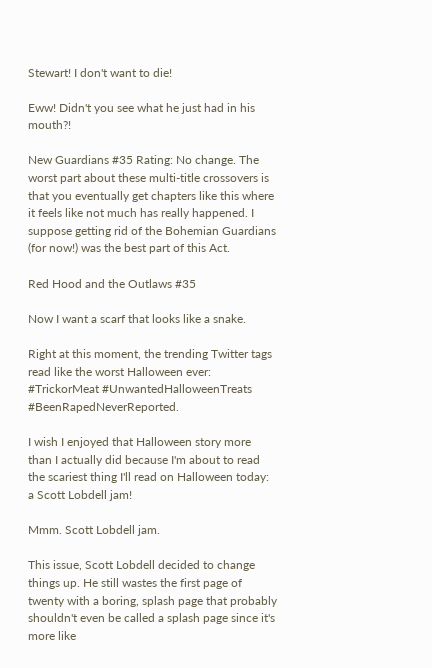Stewart! I don't want to die!

Eww! Didn't you see what he just had in his mouth?!

New Guardians #35 Rating: No change. The worst part about these multi-title crossovers is that you eventually get chapters like this where it feels like not much has really happened. I suppose getting rid of the Bohemian Guardians (for now!) was the best part of this Act.

Red Hood and the Outlaws #35

Now I want a scarf that looks like a snake.

Right at this moment, the trending Twitter tags read like the worst Halloween ever: #TrickorMeat #UnwantedHalloweenTreats #BeenRapedNeverReported.

I wish I enjoyed that Halloween story more than I actually did because I'm about to read the scariest thing I'll read on Halloween today: a Scott Lobdell jam!

Mmm. Scott Lobdell jam.

This issue, Scott Lobdell decided to change things up. He still wastes the first page of twenty with a boring, splash page that probably shouldn't even be called a splash page since it's more like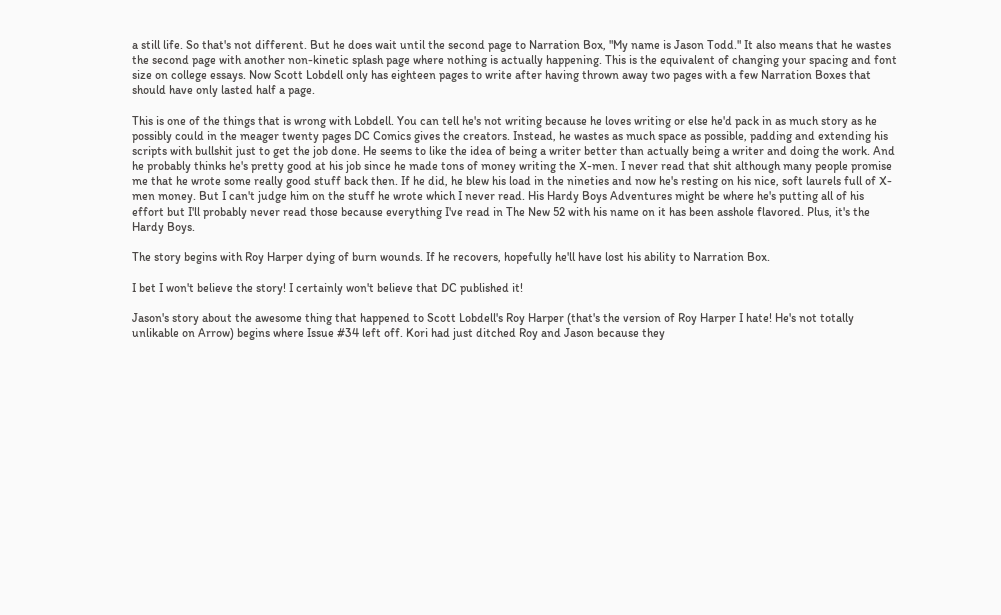a still life. So that's not different. But he does wait until the second page to Narration Box, "My name is Jason Todd." It also means that he wastes the second page with another non-kinetic splash page where nothing is actually happening. This is the equivalent of changing your spacing and font size on college essays. Now Scott Lobdell only has eighteen pages to write after having thrown away two pages with a few Narration Boxes that should have only lasted half a page.

This is one of the things that is wrong with Lobdell. You can tell he's not writing because he loves writing or else he'd pack in as much story as he possibly could in the meager twenty pages DC Comics gives the creators. Instead, he wastes as much space as possible, padding and extending his scripts with bullshit just to get the job done. He seems to like the idea of being a writer better than actually being a writer and doing the work. And he probably thinks he's pretty good at his job since he made tons of money writing the X-men. I never read that shit although many people promise me that he wrote some really good stuff back then. If he did, he blew his load in the nineties and now he's resting on his nice, soft laurels full of X-men money. But I can't judge him on the stuff he wrote which I never read. His Hardy Boys Adventures might be where he's putting all of his effort but I'll probably never read those because everything I've read in The New 52 with his name on it has been asshole flavored. Plus, it's the Hardy Boys.

The story begins with Roy Harper dying of burn wounds. If he recovers, hopefully he'll have lost his ability to Narration Box.

I bet I won't believe the story! I certainly won't believe that DC published it!

Jason's story about the awesome thing that happened to Scott Lobdell's Roy Harper (that's the version of Roy Harper I hate! He's not totally unlikable on Arrow) begins where Issue #34 left off. Kori had just ditched Roy and Jason because they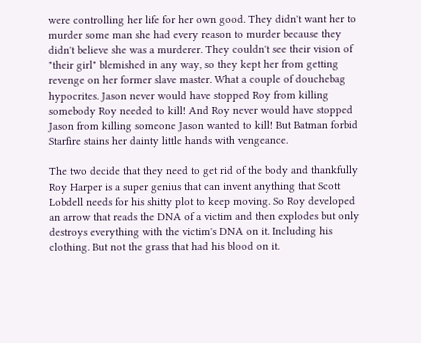were controlling her life for her own good. They didn't want her to murder some man she had every reason to murder because they didn't believe she was a murderer. They couldn't see their vision of "their girl" blemished in any way, so they kept her from getting revenge on her former slave master. What a couple of douchebag hypocrites. Jason never would have stopped Roy from killing somebody Roy needed to kill! And Roy never would have stopped Jason from killing someone Jason wanted to kill! But Batman forbid Starfire stains her dainty little hands with vengeance.

The two decide that they need to get rid of the body and thankfully Roy Harper is a super genius that can invent anything that Scott Lobdell needs for his shitty plot to keep moving. So Roy developed an arrow that reads the DNA of a victim and then explodes but only destroys everything with the victim's DNA on it. Including his clothing. But not the grass that had his blood on it.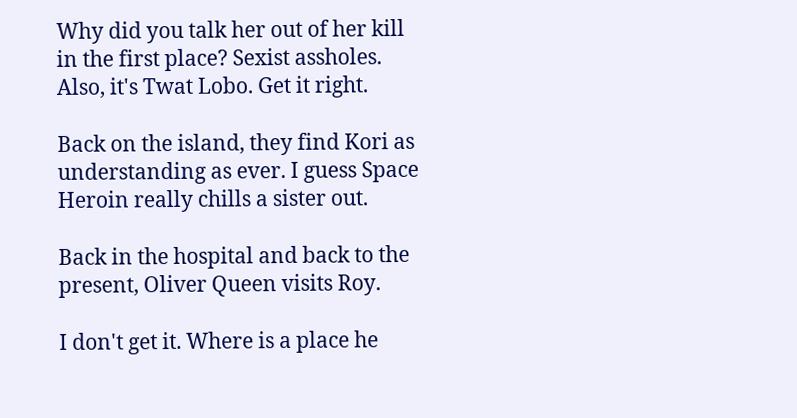Why did you talk her out of her kill in the first place? Sexist assholes. Also, it's Twat Lobo. Get it right.

Back on the island, they find Kori as understanding as ever. I guess Space Heroin really chills a sister out.

Back in the hospital and back to the present, Oliver Queen visits Roy.

I don't get it. Where is a place he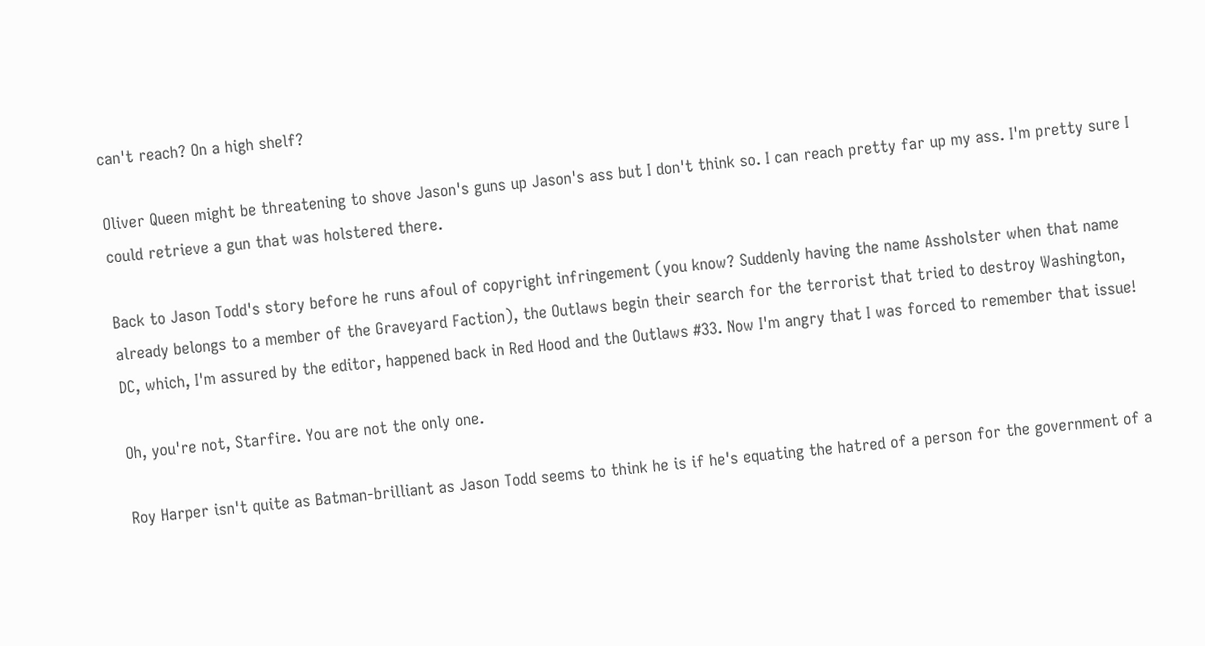can't reach? On a high shelf?

Oliver Queen might be threatening to shove Jason's guns up Jason's ass but I don't think so. I can reach pretty far up my ass. I'm pretty sure I could retrieve a gun that was holstered there.

Back to Jason Todd's story before he runs afoul of copyright infringement (you know? Suddenly having the name Assholster when that name already belongs to a member of the Graveyard Faction), the Outlaws begin their search for the terrorist that tried to destroy Washington, DC, which, I'm assured by the editor, happened back in Red Hood and the Outlaws #33. Now I'm angry that I was forced to remember that issue!

Oh, you're not, Starfire. You are not the only one.

Roy Harper isn't quite as Batman-brilliant as Jason Todd seems to think he is if he's equating the hatred of a person for the government of a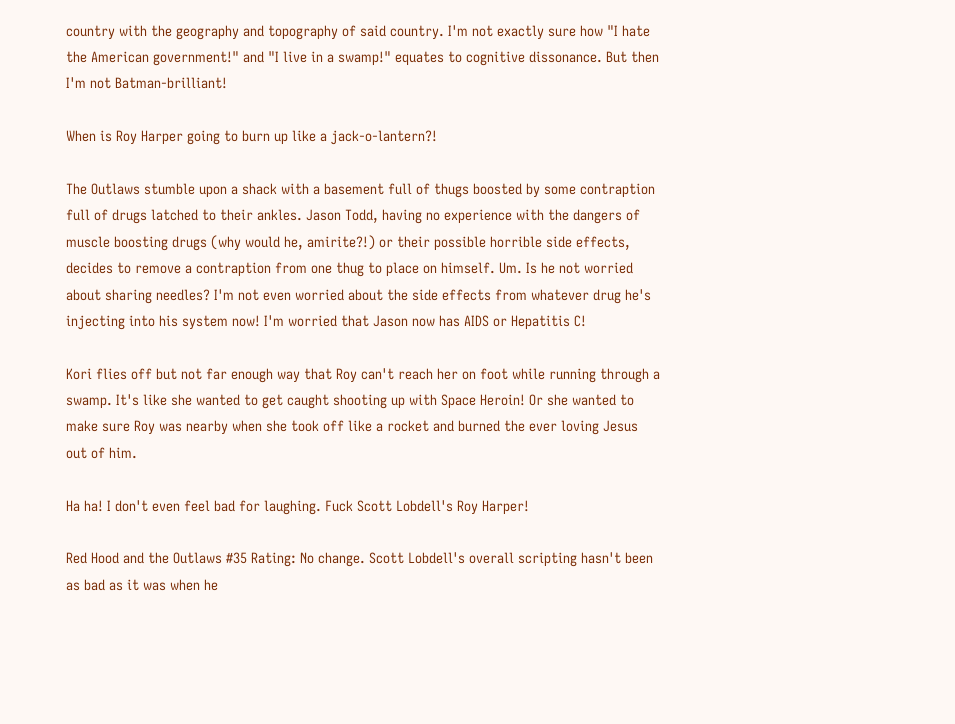country with the geography and topography of said country. I'm not exactly sure how "I hate the American government!" and "I live in a swamp!" equates to cognitive dissonance. But then I'm not Batman-brilliant!

When is Roy Harper going to burn up like a jack-o-lantern?!

The Outlaws stumble upon a shack with a basement full of thugs boosted by some contraption full of drugs latched to their ankles. Jason Todd, having no experience with the dangers of muscle boosting drugs (why would he, amirite?!) or their possible horrible side effects, decides to remove a contraption from one thug to place on himself. Um. Is he not worried about sharing needles? I'm not even worried about the side effects from whatever drug he's injecting into his system now! I'm worried that Jason now has AIDS or Hepatitis C!

Kori flies off but not far enough way that Roy can't reach her on foot while running through a swamp. It's like she wanted to get caught shooting up with Space Heroin! Or she wanted to make sure Roy was nearby when she took off like a rocket and burned the ever loving Jesus out of him.

Ha ha! I don't even feel bad for laughing. Fuck Scott Lobdell's Roy Harper!

Red Hood and the Outlaws #35 Rating: No change. Scott Lobdell's overall scripting hasn't been as bad as it was when he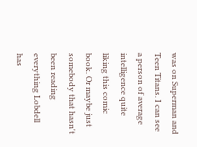was on Superman and Teen Titans. I can see a person of average intelligence quite liking this comic book. Or maybe just somebody that hasn't been reading everything Lobdell has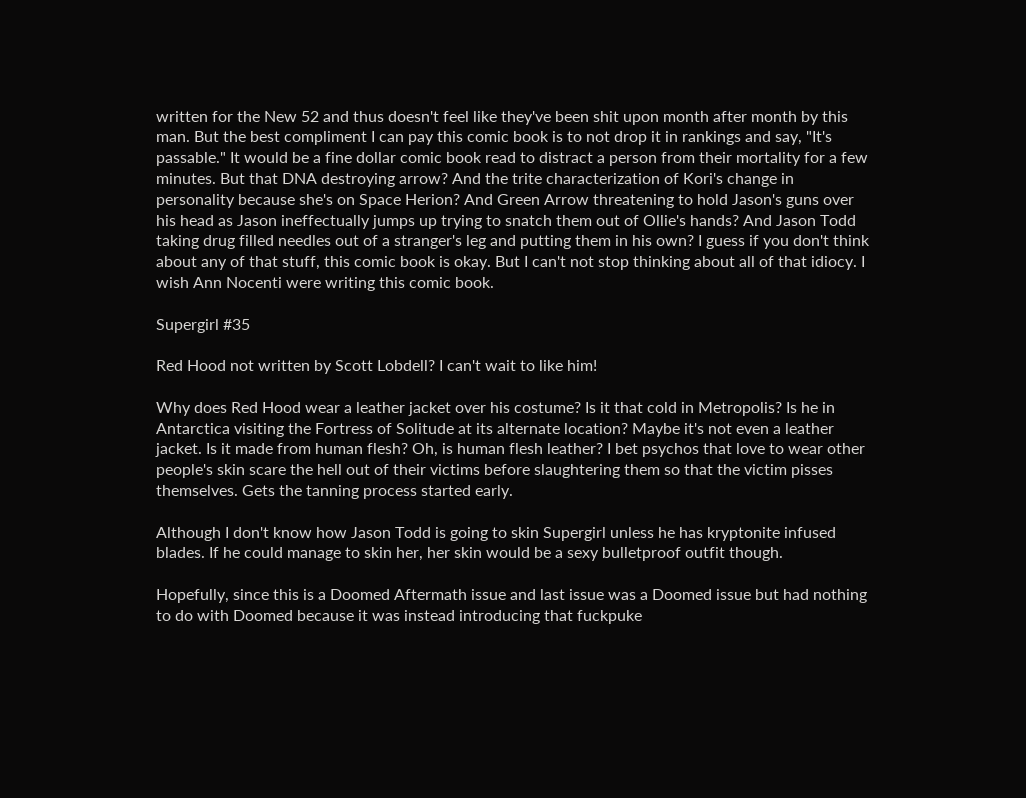written for the New 52 and thus doesn't feel like they've been shit upon month after month by this man. But the best compliment I can pay this comic book is to not drop it in rankings and say, "It's passable." It would be a fine dollar comic book read to distract a person from their mortality for a few minutes. But that DNA destroying arrow? And the trite characterization of Kori's change in personality because she's on Space Herion? And Green Arrow threatening to hold Jason's guns over his head as Jason ineffectually jumps up trying to snatch them out of Ollie's hands? And Jason Todd taking drug filled needles out of a stranger's leg and putting them in his own? I guess if you don't think about any of that stuff, this comic book is okay. But I can't not stop thinking about all of that idiocy. I wish Ann Nocenti were writing this comic book.

Supergirl #35

Red Hood not written by Scott Lobdell? I can't wait to like him!

Why does Red Hood wear a leather jacket over his costume? Is it that cold in Metropolis? Is he in Antarctica visiting the Fortress of Solitude at its alternate location? Maybe it's not even a leather jacket. Is it made from human flesh? Oh, is human flesh leather? I bet psychos that love to wear other people's skin scare the hell out of their victims before slaughtering them so that the victim pisses themselves. Gets the tanning process started early.

Although I don't know how Jason Todd is going to skin Supergirl unless he has kryptonite infused blades. If he could manage to skin her, her skin would be a sexy bulletproof outfit though.

Hopefully, since this is a Doomed Aftermath issue and last issue was a Doomed issue but had nothing to do with Doomed because it was instead introducing that fuckpuke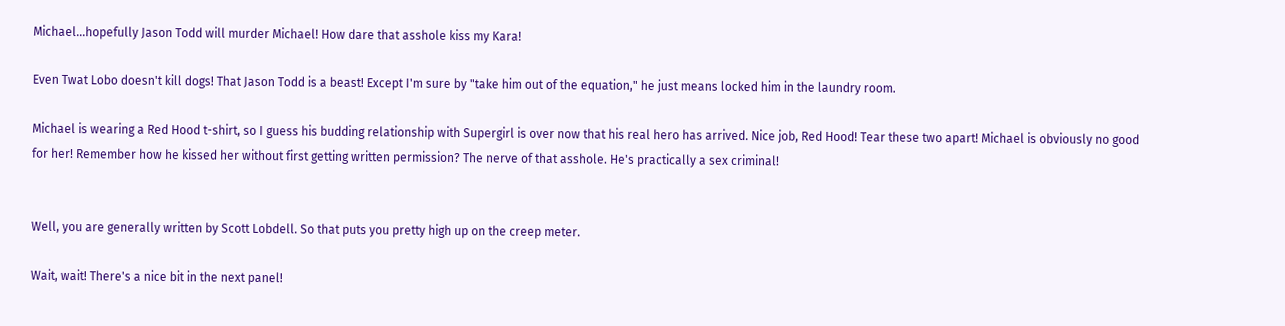Michael...hopefully Jason Todd will murder Michael! How dare that asshole kiss my Kara!

Even Twat Lobo doesn't kill dogs! That Jason Todd is a beast! Except I'm sure by "take him out of the equation," he just means locked him in the laundry room.

Michael is wearing a Red Hood t-shirt, so I guess his budding relationship with Supergirl is over now that his real hero has arrived. Nice job, Red Hood! Tear these two apart! Michael is obviously no good for her! Remember how he kissed her without first getting written permission? The nerve of that asshole. He's practically a sex criminal!


Well, you are generally written by Scott Lobdell. So that puts you pretty high up on the creep meter.

Wait, wait! There's a nice bit in the next panel!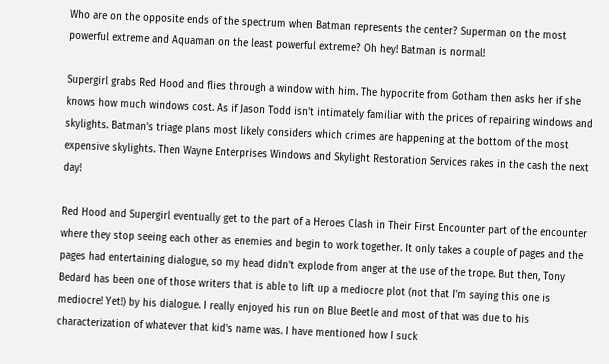Who are on the opposite ends of the spectrum when Batman represents the center? Superman on the most powerful extreme and Aquaman on the least powerful extreme? Oh hey! Batman is normal!

Supergirl grabs Red Hood and flies through a window with him. The hypocrite from Gotham then asks her if she knows how much windows cost. As if Jason Todd isn't intimately familiar with the prices of repairing windows and skylights. Batman's triage plans most likely considers which crimes are happening at the bottom of the most expensive skylights. Then Wayne Enterprises Windows and Skylight Restoration Services rakes in the cash the next day!

Red Hood and Supergirl eventually get to the part of a Heroes Clash in Their First Encounter part of the encounter where they stop seeing each other as enemies and begin to work together. It only takes a couple of pages and the pages had entertaining dialogue, so my head didn't explode from anger at the use of the trope. But then, Tony Bedard has been one of those writers that is able to lift up a mediocre plot (not that I'm saying this one is mediocre! Yet!) by his dialogue. I really enjoyed his run on Blue Beetle and most of that was due to his characterization of whatever that kid's name was. I have mentioned how I suck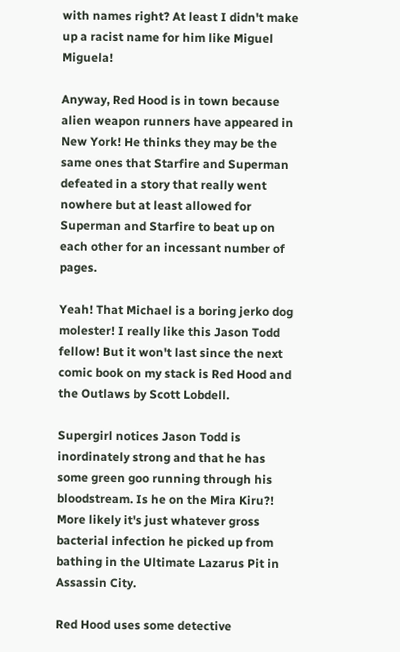with names right? At least I didn't make up a racist name for him like Miguel Miguela!

Anyway, Red Hood is in town because alien weapon runners have appeared in New York! He thinks they may be the same ones that Starfire and Superman defeated in a story that really went nowhere but at least allowed for Superman and Starfire to beat up on each other for an incessant number of pages.

Yeah! That Michael is a boring jerko dog molester! I really like this Jason Todd fellow! But it won't last since the next comic book on my stack is Red Hood and the Outlaws by Scott Lobdell.

Supergirl notices Jason Todd is inordinately strong and that he has some green goo running through his bloodstream. Is he on the Mira Kiru?! More likely it's just whatever gross bacterial infection he picked up from bathing in the Ultimate Lazarus Pit in Assassin City.

Red Hood uses some detective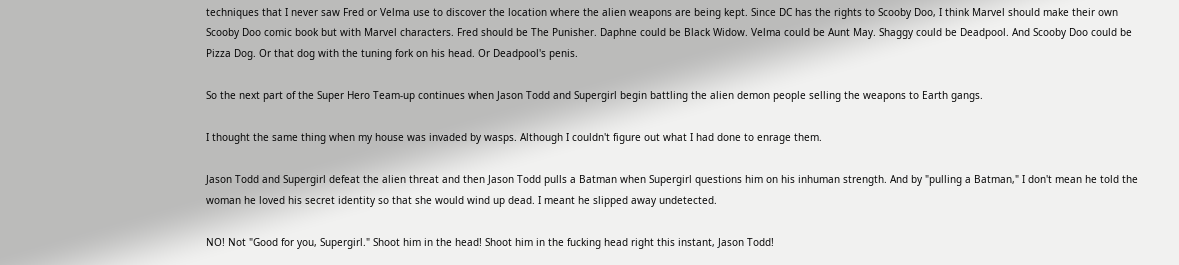techniques that I never saw Fred or Velma use to discover the location where the alien weapons are being kept. Since DC has the rights to Scooby Doo, I think Marvel should make their own Scooby Doo comic book but with Marvel characters. Fred should be The Punisher. Daphne could be Black Widow. Velma could be Aunt May. Shaggy could be Deadpool. And Scooby Doo could be Pizza Dog. Or that dog with the tuning fork on his head. Or Deadpool's penis.

So the next part of the Super Hero Team-up continues when Jason Todd and Supergirl begin battling the alien demon people selling the weapons to Earth gangs.

I thought the same thing when my house was invaded by wasps. Although I couldn't figure out what I had done to enrage them.

Jason Todd and Supergirl defeat the alien threat and then Jason Todd pulls a Batman when Supergirl questions him on his inhuman strength. And by "pulling a Batman," I don't mean he told the woman he loved his secret identity so that she would wind up dead. I meant he slipped away undetected.

NO! Not "Good for you, Supergirl." Shoot him in the head! Shoot him in the fucking head right this instant, Jason Todd!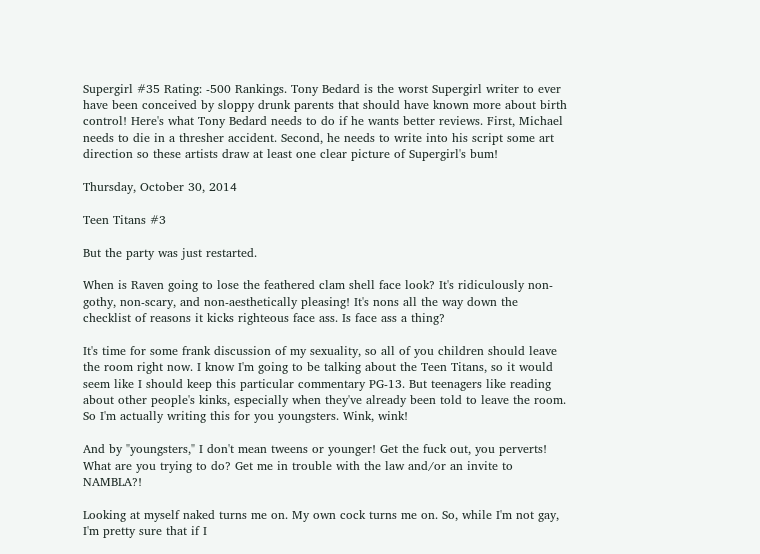Supergirl #35 Rating: -500 Rankings. Tony Bedard is the worst Supergirl writer to ever have been conceived by sloppy drunk parents that should have known more about birth control! Here's what Tony Bedard needs to do if he wants better reviews. First, Michael needs to die in a thresher accident. Second, he needs to write into his script some art direction so these artists draw at least one clear picture of Supergirl's bum!

Thursday, October 30, 2014

Teen Titans #3

But the party was just restarted.

When is Raven going to lose the feathered clam shell face look? It's ridiculously non-gothy, non-scary, and non-aesthetically pleasing! It's nons all the way down the checklist of reasons it kicks righteous face ass. Is face ass a thing?

It's time for some frank discussion of my sexuality, so all of you children should leave the room right now. I know I'm going to be talking about the Teen Titans, so it would seem like I should keep this particular commentary PG-13. But teenagers like reading about other people's kinks, especially when they've already been told to leave the room. So I'm actually writing this for you youngsters. Wink, wink!

And by "youngsters," I don't mean tweens or younger! Get the fuck out, you perverts! What are you trying to do? Get me in trouble with the law and/or an invite to NAMBLA?!

Looking at myself naked turns me on. My own cock turns me on. So, while I'm not gay, I'm pretty sure that if I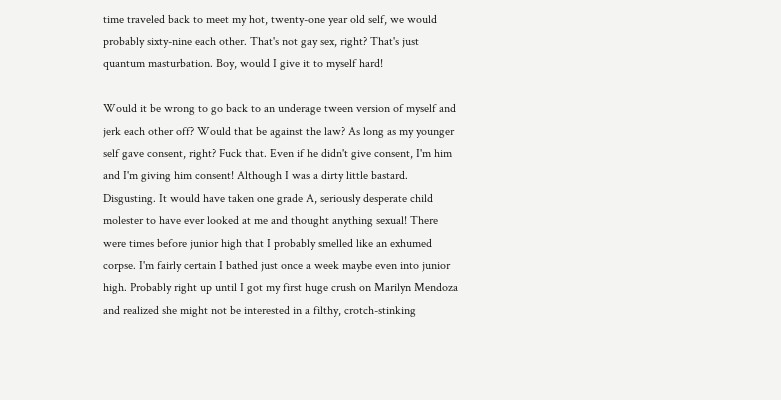time traveled back to meet my hot, twenty-one year old self, we would probably sixty-nine each other. That's not gay sex, right? That's just quantum masturbation. Boy, would I give it to myself hard!

Would it be wrong to go back to an underage tween version of myself and jerk each other off? Would that be against the law? As long as my younger self gave consent, right? Fuck that. Even if he didn't give consent, I'm him and I'm giving him consent! Although I was a dirty little bastard. Disgusting. It would have taken one grade A, seriously desperate child molester to have ever looked at me and thought anything sexual! There were times before junior high that I probably smelled like an exhumed corpse. I'm fairly certain I bathed just once a week maybe even into junior high. Probably right up until I got my first huge crush on Marilyn Mendoza and realized she might not be interested in a filthy, crotch-stinking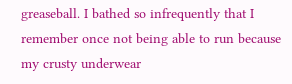greaseball. I bathed so infrequently that I remember once not being able to run because my crusty underwear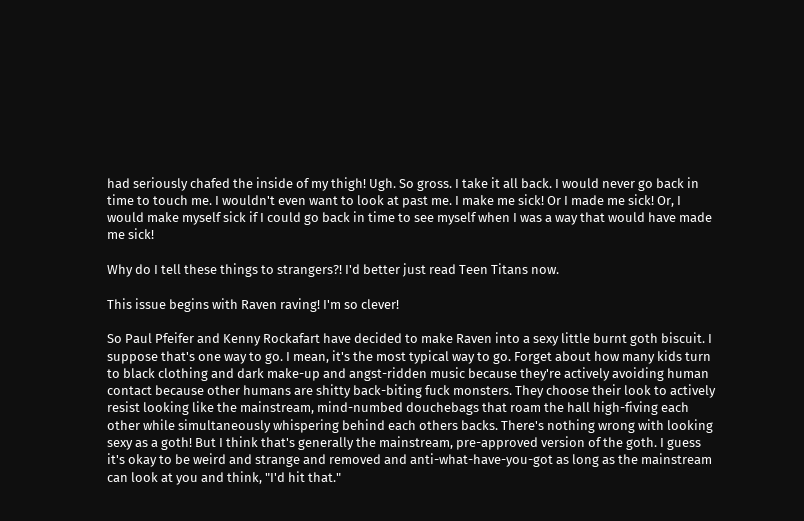had seriously chafed the inside of my thigh! Ugh. So gross. I take it all back. I would never go back in time to touch me. I wouldn't even want to look at past me. I make me sick! Or I made me sick! Or, I would make myself sick if I could go back in time to see myself when I was a way that would have made me sick!

Why do I tell these things to strangers?! I'd better just read Teen Titans now.

This issue begins with Raven raving! I'm so clever!

So Paul Pfeifer and Kenny Rockafart have decided to make Raven into a sexy little burnt goth biscuit. I suppose that's one way to go. I mean, it's the most typical way to go. Forget about how many kids turn to black clothing and dark make-up and angst-ridden music because they're actively avoiding human contact because other humans are shitty back-biting fuck monsters. They choose their look to actively resist looking like the mainstream, mind-numbed douchebags that roam the hall high-fiving each other while simultaneously whispering behind each others backs. There's nothing wrong with looking sexy as a goth! But I think that's generally the mainstream, pre-approved version of the goth. I guess it's okay to be weird and strange and removed and anti-what-have-you-got as long as the mainstream can look at you and think, "I'd hit that."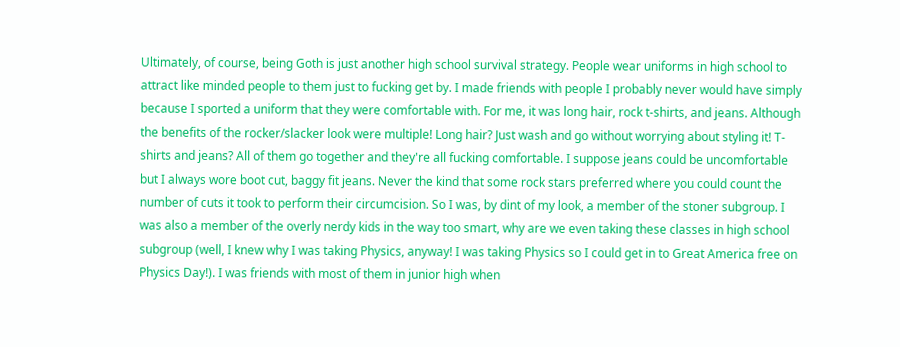Ultimately, of course, being Goth is just another high school survival strategy. People wear uniforms in high school to attract like minded people to them just to fucking get by. I made friends with people I probably never would have simply because I sported a uniform that they were comfortable with. For me, it was long hair, rock t-shirts, and jeans. Although the benefits of the rocker/slacker look were multiple! Long hair? Just wash and go without worrying about styling it! T-shirts and jeans? All of them go together and they're all fucking comfortable. I suppose jeans could be uncomfortable but I always wore boot cut, baggy fit jeans. Never the kind that some rock stars preferred where you could count the number of cuts it took to perform their circumcision. So I was, by dint of my look, a member of the stoner subgroup. I was also a member of the overly nerdy kids in the way too smart, why are we even taking these classes in high school subgroup (well, I knew why I was taking Physics, anyway! I was taking Physics so I could get in to Great America free on Physics Day!). I was friends with most of them in junior high when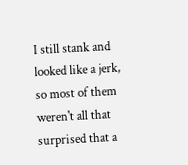I still stank and looked like a jerk, so most of them weren't all that surprised that a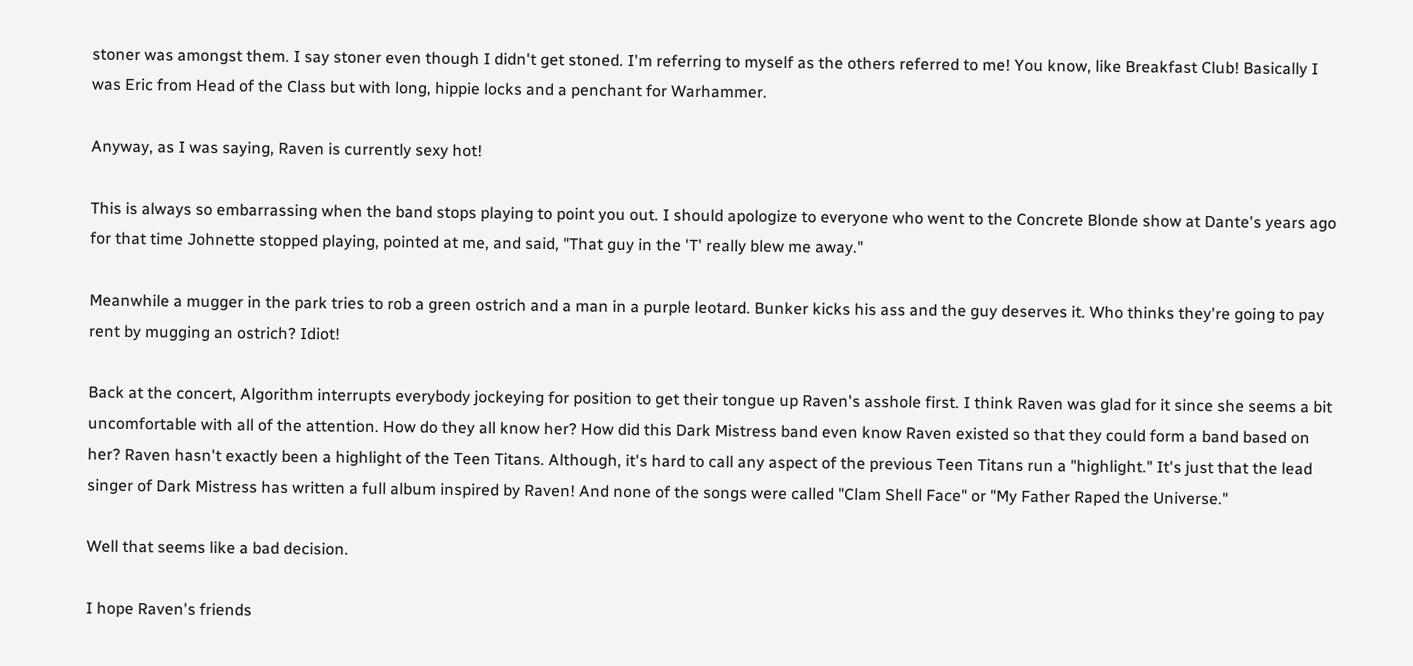stoner was amongst them. I say stoner even though I didn't get stoned. I'm referring to myself as the others referred to me! You know, like Breakfast Club! Basically I was Eric from Head of the Class but with long, hippie locks and a penchant for Warhammer.

Anyway, as I was saying, Raven is currently sexy hot!

This is always so embarrassing when the band stops playing to point you out. I should apologize to everyone who went to the Concrete Blonde show at Dante's years ago for that time Johnette stopped playing, pointed at me, and said, "That guy in the 'T' really blew me away."

Meanwhile a mugger in the park tries to rob a green ostrich and a man in a purple leotard. Bunker kicks his ass and the guy deserves it. Who thinks they're going to pay rent by mugging an ostrich? Idiot!

Back at the concert, Algorithm interrupts everybody jockeying for position to get their tongue up Raven's asshole first. I think Raven was glad for it since she seems a bit uncomfortable with all of the attention. How do they all know her? How did this Dark Mistress band even know Raven existed so that they could form a band based on her? Raven hasn't exactly been a highlight of the Teen Titans. Although, it's hard to call any aspect of the previous Teen Titans run a "highlight." It's just that the lead singer of Dark Mistress has written a full album inspired by Raven! And none of the songs were called "Clam Shell Face" or "My Father Raped the Universe."

Well that seems like a bad decision.

I hope Raven's friends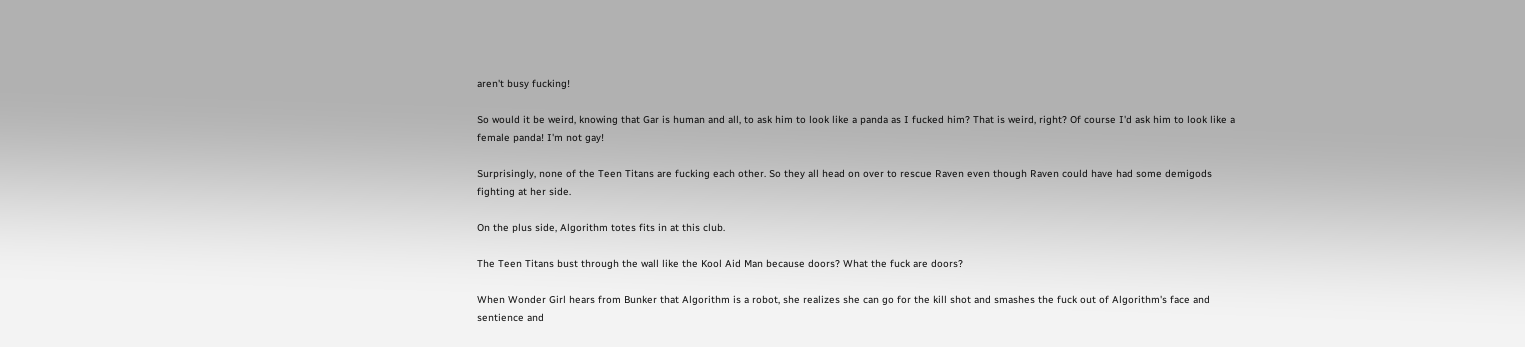aren't busy fucking!

So would it be weird, knowing that Gar is human and all, to ask him to look like a panda as I fucked him? That is weird, right? Of course I'd ask him to look like a female panda! I'm not gay!

Surprisingly, none of the Teen Titans are fucking each other. So they all head on over to rescue Raven even though Raven could have had some demigods fighting at her side.

On the plus side, Algorithm totes fits in at this club.

The Teen Titans bust through the wall like the Kool Aid Man because doors? What the fuck are doors?

When Wonder Girl hears from Bunker that Algorithm is a robot, she realizes she can go for the kill shot and smashes the fuck out of Algorithm's face and sentience and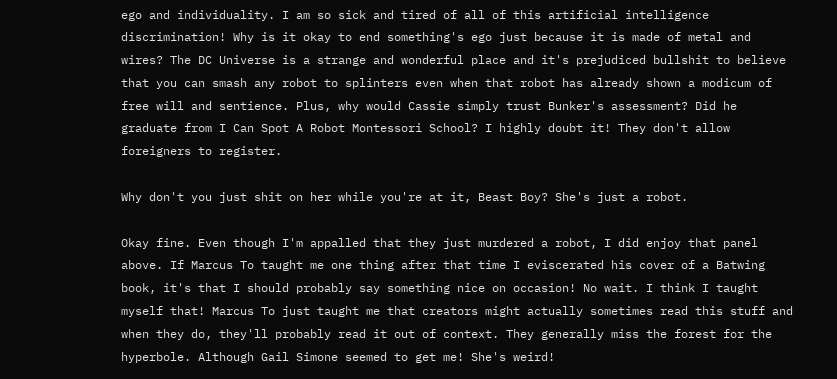ego and individuality. I am so sick and tired of all of this artificial intelligence discrimination! Why is it okay to end something's ego just because it is made of metal and wires? The DC Universe is a strange and wonderful place and it's prejudiced bullshit to believe that you can smash any robot to splinters even when that robot has already shown a modicum of free will and sentience. Plus, why would Cassie simply trust Bunker's assessment? Did he graduate from I Can Spot A Robot Montessori School? I highly doubt it! They don't allow foreigners to register.

Why don't you just shit on her while you're at it, Beast Boy? She's just a robot.

Okay fine. Even though I'm appalled that they just murdered a robot, I did enjoy that panel above. If Marcus To taught me one thing after that time I eviscerated his cover of a Batwing book, it's that I should probably say something nice on occasion! No wait. I think I taught myself that! Marcus To just taught me that creators might actually sometimes read this stuff and when they do, they'll probably read it out of context. They generally miss the forest for the hyperbole. Although Gail Simone seemed to get me! She's weird!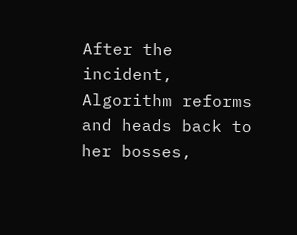After the incident, Algorithm reforms and heads back to her bosses,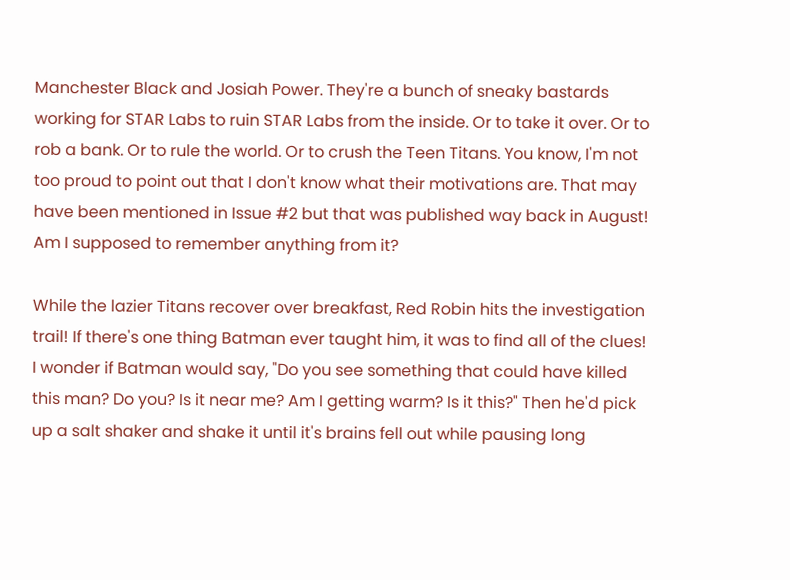Manchester Black and Josiah Power. They're a bunch of sneaky bastards working for STAR Labs to ruin STAR Labs from the inside. Or to take it over. Or to rob a bank. Or to rule the world. Or to crush the Teen Titans. You know, I'm not too proud to point out that I don't know what their motivations are. That may have been mentioned in Issue #2 but that was published way back in August! Am I supposed to remember anything from it?

While the lazier Titans recover over breakfast, Red Robin hits the investigation trail! If there's one thing Batman ever taught him, it was to find all of the clues! I wonder if Batman would say, "Do you see something that could have killed this man? Do you? Is it near me? Am I getting warm? Is it this?" Then he'd pick up a salt shaker and shake it until it's brains fell out while pausing long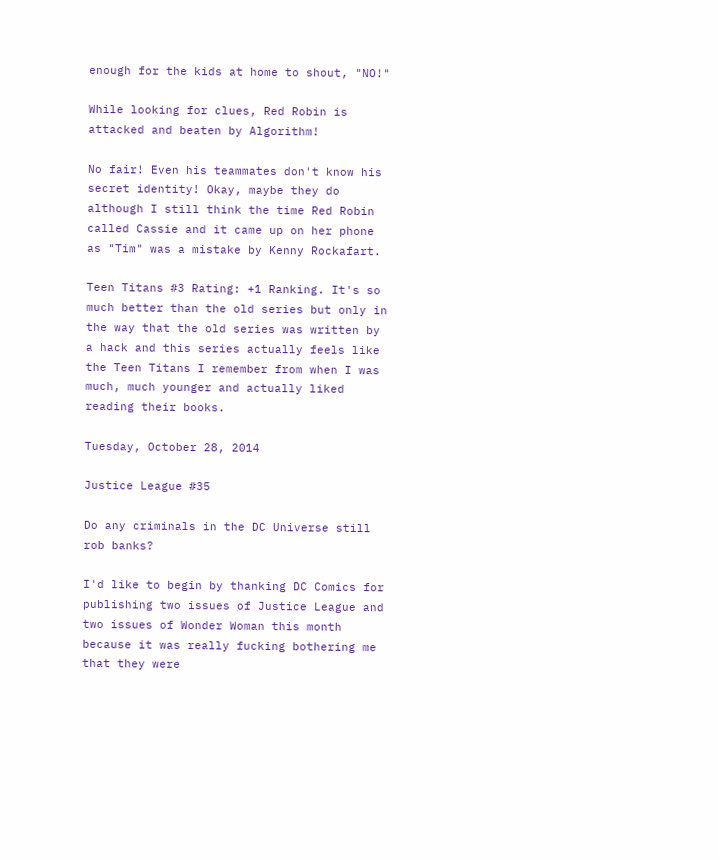enough for the kids at home to shout, "NO!"

While looking for clues, Red Robin is attacked and beaten by Algorithm!

No fair! Even his teammates don't know his secret identity! Okay, maybe they do although I still think the time Red Robin called Cassie and it came up on her phone as "Tim" was a mistake by Kenny Rockafart.

Teen Titans #3 Rating: +1 Ranking. It's so much better than the old series but only in the way that the old series was written by a hack and this series actually feels like the Teen Titans I remember from when I was much, much younger and actually liked reading their books.

Tuesday, October 28, 2014

Justice League #35

Do any criminals in the DC Universe still rob banks?

I'd like to begin by thanking DC Comics for publishing two issues of Justice League and two issues of Wonder Woman this month because it was really fucking bothering me that they were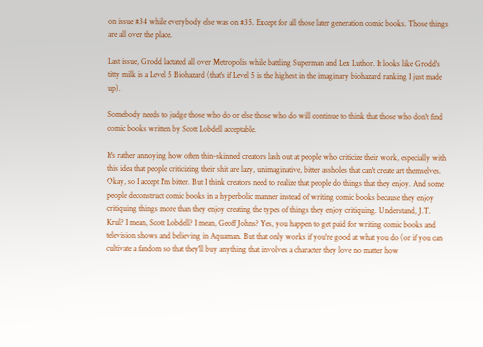on issue #34 while everybody else was on #35. Except for all those later generation comic books. Those things are all over the place.

Last issue, Grodd lactated all over Metropolis while battling Superman and Lex Luthor. It looks like Grodd's titty milk is a Level 5 Biohazard (that's if Level 5 is the highest in the imaginary biohazard ranking I just made up).

Somebody needs to judge those who do or else those who do will continue to think that those who don't find comic books written by Scott Lobdell acceptable.

It's rather annoying how often thin-skinned creators lash out at people who criticize their work, especially with this idea that people criticizing their shit are lazy, unimaginative, bitter assholes that can't create art themselves. Okay, so I accept I'm bitter. But I think creators need to realize that people do things that they enjoy. And some people deconstruct comic books in a hyperbolic manner instead of writing comic books because they enjoy critiquing things more than they enjoy creating the types of things they enjoy critiquing. Understand, J.T. Krul? I mean, Scott Lobdell? I mean, Geoff Johns? Yes, you happen to get paid for writing comic books and television shows and believing in Aquaman. But that only works if you're good at what you do (or if you can cultivate a fandom so that they'll buy anything that involves a character they love no matter how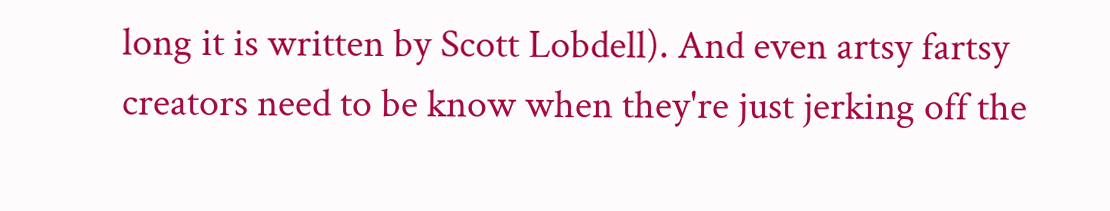long it is written by Scott Lobdell). And even artsy fartsy creators need to be know when they're just jerking off the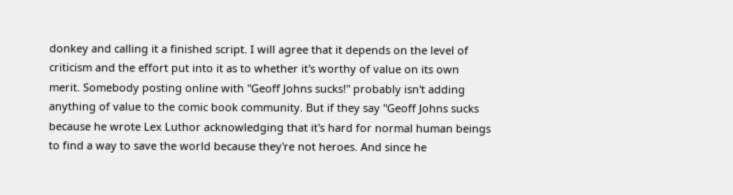donkey and calling it a finished script. I will agree that it depends on the level of criticism and the effort put into it as to whether it's worthy of value on its own merit. Somebody posting online with "Geoff Johns sucks!" probably isn't adding anything of value to the comic book community. But if they say "Geoff Johns sucks because he wrote Lex Luthor acknowledging that it's hard for normal human beings to find a way to save the world because they're not heroes. And since he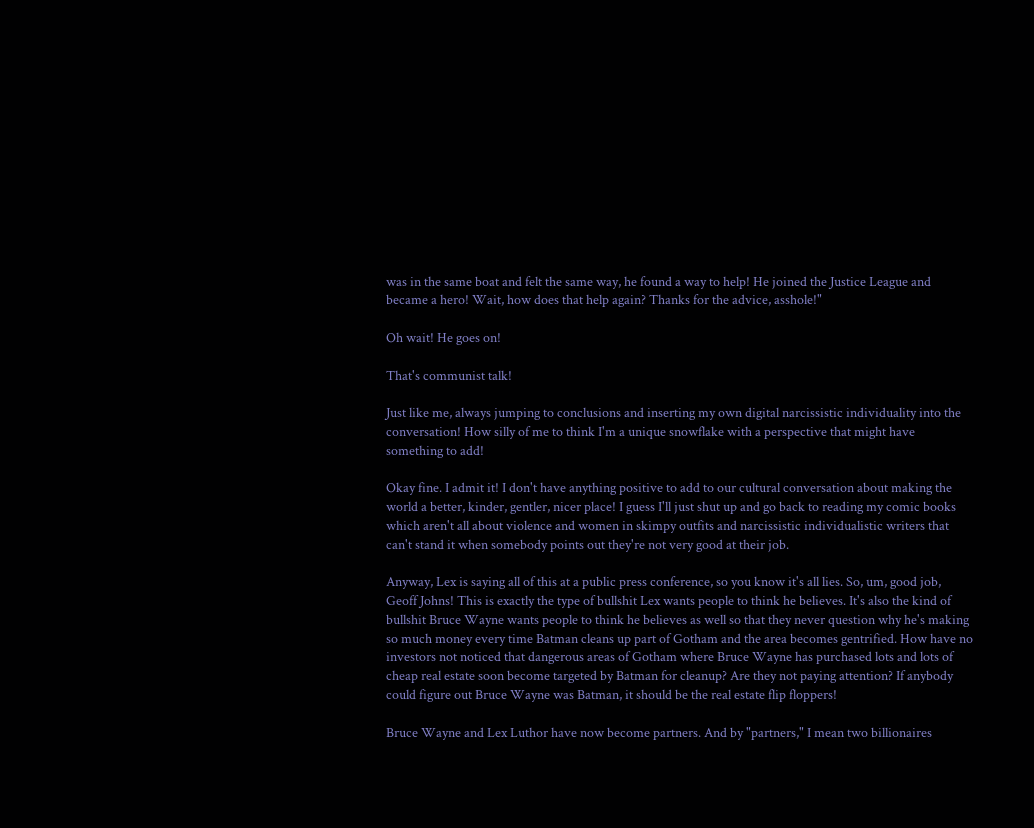was in the same boat and felt the same way, he found a way to help! He joined the Justice League and became a hero! Wait, how does that help again? Thanks for the advice, asshole!"

Oh wait! He goes on!

That's communist talk!

Just like me, always jumping to conclusions and inserting my own digital narcissistic individuality into the conversation! How silly of me to think I'm a unique snowflake with a perspective that might have something to add!

Okay fine. I admit it! I don't have anything positive to add to our cultural conversation about making the world a better, kinder, gentler, nicer place! I guess I'll just shut up and go back to reading my comic books which aren't all about violence and women in skimpy outfits and narcissistic individualistic writers that can't stand it when somebody points out they're not very good at their job.

Anyway, Lex is saying all of this at a public press conference, so you know it's all lies. So, um, good job, Geoff Johns! This is exactly the type of bullshit Lex wants people to think he believes. It's also the kind of bullshit Bruce Wayne wants people to think he believes as well so that they never question why he's making so much money every time Batman cleans up part of Gotham and the area becomes gentrified. How have no investors not noticed that dangerous areas of Gotham where Bruce Wayne has purchased lots and lots of cheap real estate soon become targeted by Batman for cleanup? Are they not paying attention? If anybody could figure out Bruce Wayne was Batman, it should be the real estate flip floppers!

Bruce Wayne and Lex Luthor have now become partners. And by "partners," I mean two billionaires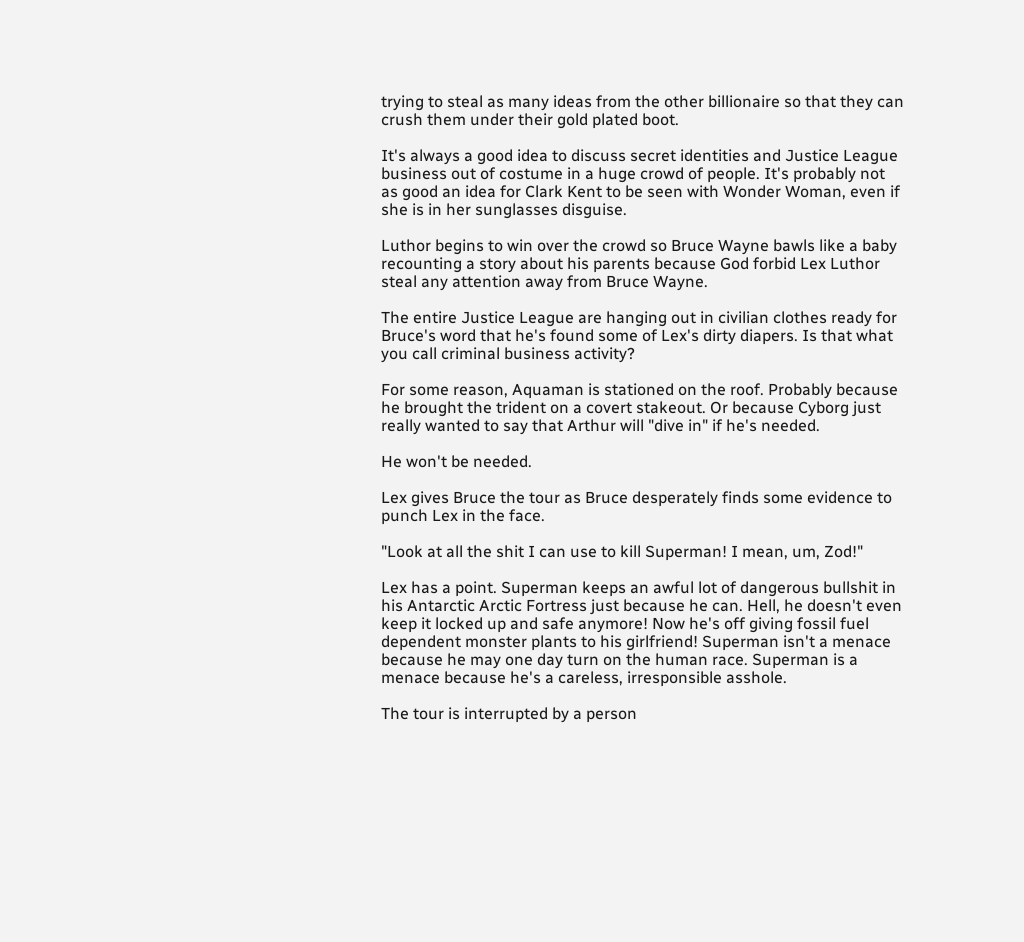trying to steal as many ideas from the other billionaire so that they can crush them under their gold plated boot.

It's always a good idea to discuss secret identities and Justice League business out of costume in a huge crowd of people. It's probably not as good an idea for Clark Kent to be seen with Wonder Woman, even if she is in her sunglasses disguise.

Luthor begins to win over the crowd so Bruce Wayne bawls like a baby recounting a story about his parents because God forbid Lex Luthor steal any attention away from Bruce Wayne.

The entire Justice League are hanging out in civilian clothes ready for Bruce's word that he's found some of Lex's dirty diapers. Is that what you call criminal business activity?

For some reason, Aquaman is stationed on the roof. Probably because he brought the trident on a covert stakeout. Or because Cyborg just really wanted to say that Arthur will "dive in" if he's needed.

He won't be needed.

Lex gives Bruce the tour as Bruce desperately finds some evidence to punch Lex in the face.

"Look at all the shit I can use to kill Superman! I mean, um, Zod!"

Lex has a point. Superman keeps an awful lot of dangerous bullshit in his Antarctic Arctic Fortress just because he can. Hell, he doesn't even keep it locked up and safe anymore! Now he's off giving fossil fuel dependent monster plants to his girlfriend! Superman isn't a menace because he may one day turn on the human race. Superman is a menace because he's a careless, irresponsible asshole.

The tour is interrupted by a person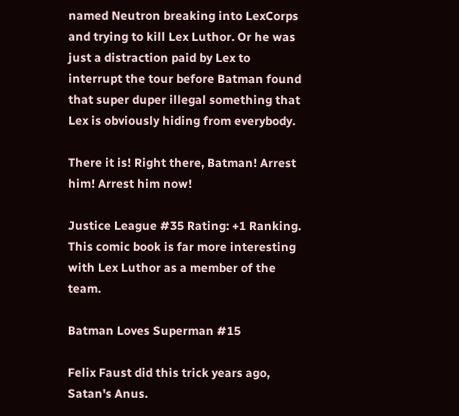named Neutron breaking into LexCorps and trying to kill Lex Luthor. Or he was just a distraction paid by Lex to interrupt the tour before Batman found that super duper illegal something that Lex is obviously hiding from everybody.

There it is! Right there, Batman! Arrest him! Arrest him now!

Justice League #35 Rating: +1 Ranking. This comic book is far more interesting with Lex Luthor as a member of the team.

Batman Loves Superman #15

Felix Faust did this trick years ago, Satan's Anus.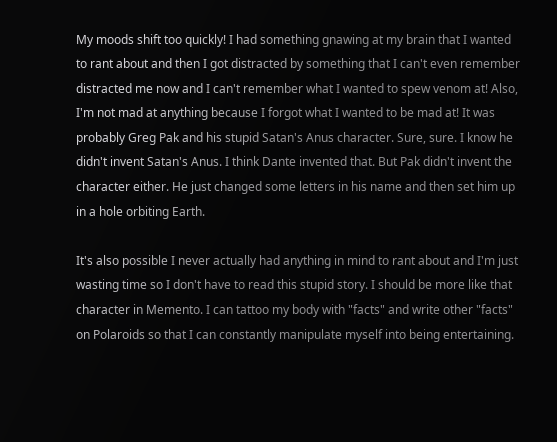My moods shift too quickly! I had something gnawing at my brain that I wanted to rant about and then I got distracted by something that I can't even remember distracted me now and I can't remember what I wanted to spew venom at! Also, I'm not mad at anything because I forgot what I wanted to be mad at! It was probably Greg Pak and his stupid Satan's Anus character. Sure, sure. I know he didn't invent Satan's Anus. I think Dante invented that. But Pak didn't invent the character either. He just changed some letters in his name and then set him up in a hole orbiting Earth.

It's also possible I never actually had anything in mind to rant about and I'm just wasting time so I don't have to read this stupid story. I should be more like that character in Memento. I can tattoo my body with "facts" and write other "facts" on Polaroids so that I can constantly manipulate myself into being entertaining.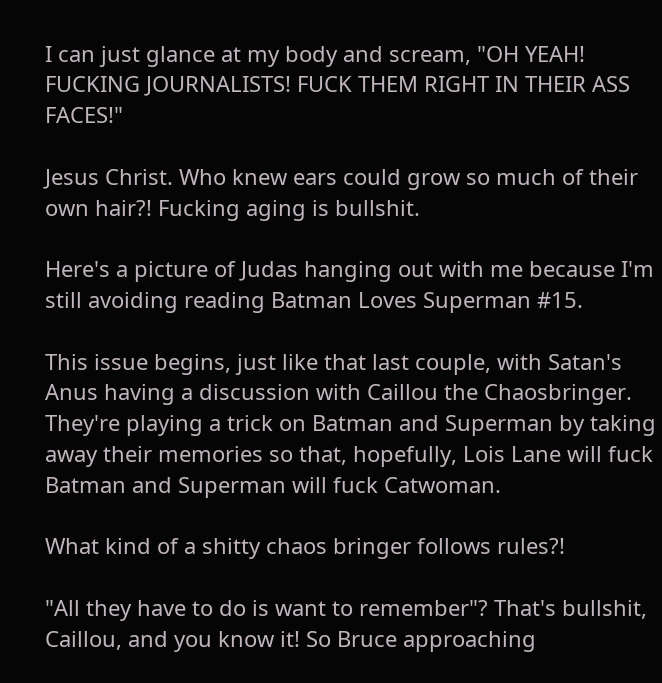I can just glance at my body and scream, "OH YEAH! FUCKING JOURNALISTS! FUCK THEM RIGHT IN THEIR ASS FACES!"

Jesus Christ. Who knew ears could grow so much of their own hair?! Fucking aging is bullshit.

Here's a picture of Judas hanging out with me because I'm still avoiding reading Batman Loves Superman #15.

This issue begins, just like that last couple, with Satan's Anus having a discussion with Caillou the Chaosbringer. They're playing a trick on Batman and Superman by taking away their memories so that, hopefully, Lois Lane will fuck Batman and Superman will fuck Catwoman.

What kind of a shitty chaos bringer follows rules?!

"All they have to do is want to remember"? That's bullshit, Caillou, and you know it! So Bruce approaching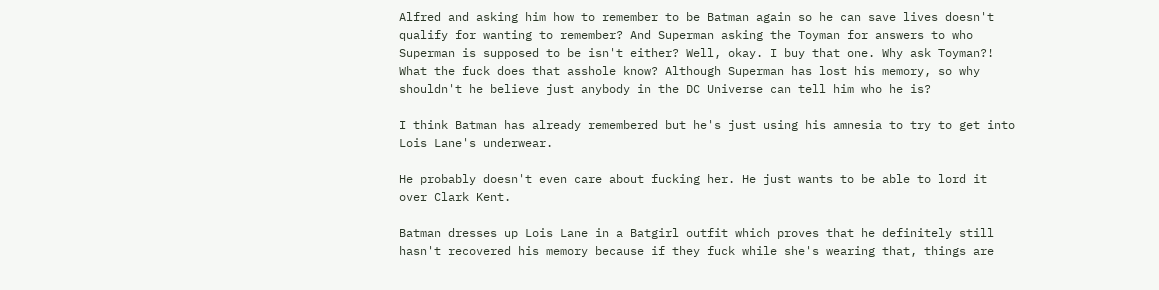Alfred and asking him how to remember to be Batman again so he can save lives doesn't qualify for wanting to remember? And Superman asking the Toyman for answers to who Superman is supposed to be isn't either? Well, okay. I buy that one. Why ask Toyman?! What the fuck does that asshole know? Although Superman has lost his memory, so why shouldn't he believe just anybody in the DC Universe can tell him who he is?

I think Batman has already remembered but he's just using his amnesia to try to get into Lois Lane's underwear.

He probably doesn't even care about fucking her. He just wants to be able to lord it over Clark Kent.

Batman dresses up Lois Lane in a Batgirl outfit which proves that he definitely still hasn't recovered his memory because if they fuck while she's wearing that, things are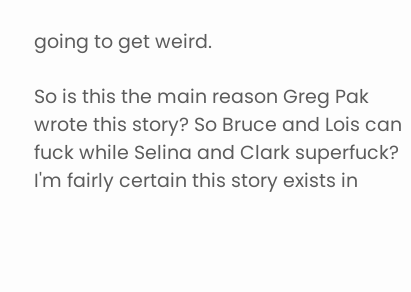going to get weird.

So is this the main reason Greg Pak wrote this story? So Bruce and Lois can fuck while Selina and Clark superfuck? I'm fairly certain this story exists in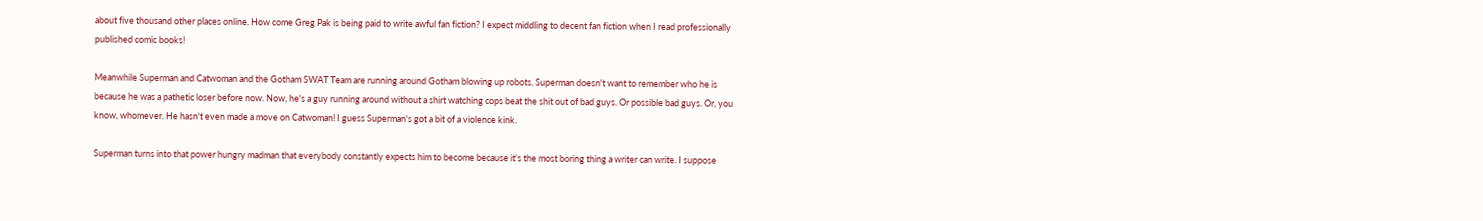about five thousand other places online. How come Greg Pak is being paid to write awful fan fiction? I expect middling to decent fan fiction when I read professionally published comic books!

Meanwhile Superman and Catwoman and the Gotham SWAT Team are running around Gotham blowing up robots. Superman doesn't want to remember who he is because he was a pathetic loser before now. Now, he's a guy running around without a shirt watching cops beat the shit out of bad guys. Or possible bad guys. Or, you know, whomever. He hasn't even made a move on Catwoman! I guess Superman's got a bit of a violence kink.

Superman turns into that power hungry madman that everybody constantly expects him to become because it's the most boring thing a writer can write. I suppose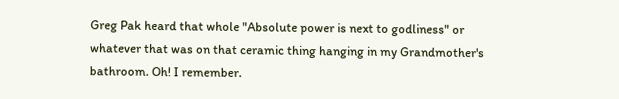Greg Pak heard that whole "Absolute power is next to godliness" or whatever that was on that ceramic thing hanging in my Grandmother's bathroom. Oh! I remember.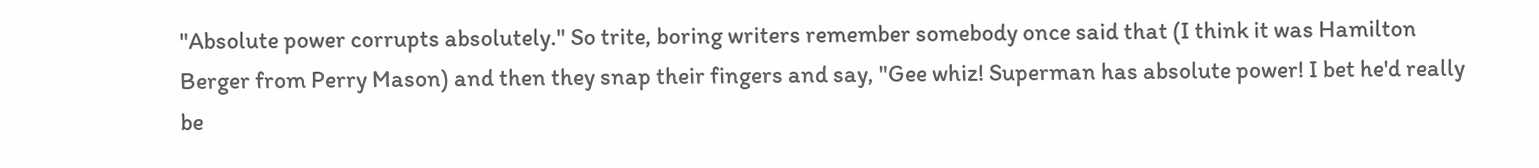"Absolute power corrupts absolutely." So trite, boring writers remember somebody once said that (I think it was Hamilton Berger from Perry Mason) and then they snap their fingers and say, "Gee whiz! Superman has absolute power! I bet he'd really be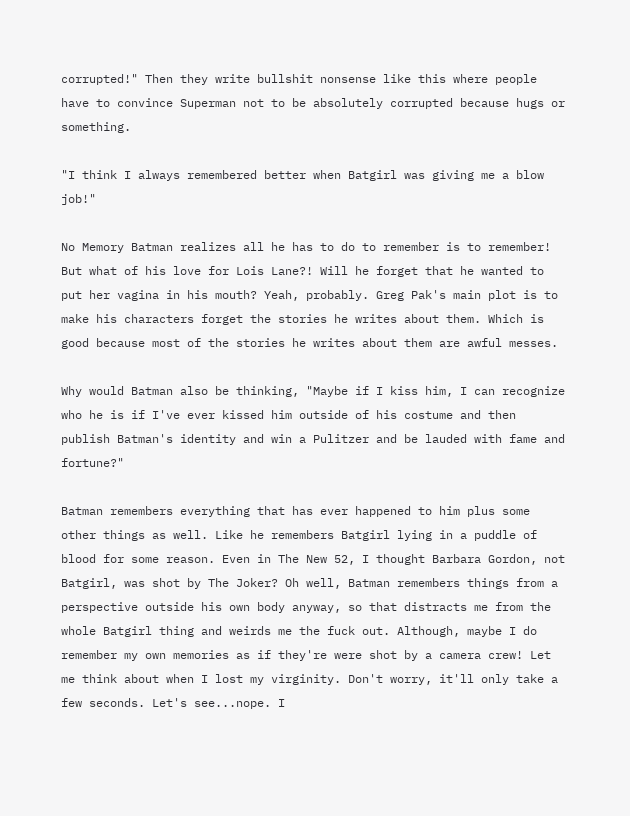corrupted!" Then they write bullshit nonsense like this where people have to convince Superman not to be absolutely corrupted because hugs or something.

"I think I always remembered better when Batgirl was giving me a blow job!"

No Memory Batman realizes all he has to do to remember is to remember! But what of his love for Lois Lane?! Will he forget that he wanted to put her vagina in his mouth? Yeah, probably. Greg Pak's main plot is to make his characters forget the stories he writes about them. Which is good because most of the stories he writes about them are awful messes.

Why would Batman also be thinking, "Maybe if I kiss him, I can recognize who he is if I've ever kissed him outside of his costume and then publish Batman's identity and win a Pulitzer and be lauded with fame and fortune?"

Batman remembers everything that has ever happened to him plus some other things as well. Like he remembers Batgirl lying in a puddle of blood for some reason. Even in The New 52, I thought Barbara Gordon, not Batgirl, was shot by The Joker? Oh well, Batman remembers things from a perspective outside his own body anyway, so that distracts me from the whole Batgirl thing and weirds me the fuck out. Although, maybe I do remember my own memories as if they're were shot by a camera crew! Let me think about when I lost my virginity. Don't worry, it'll only take a few seconds. Let's see...nope. I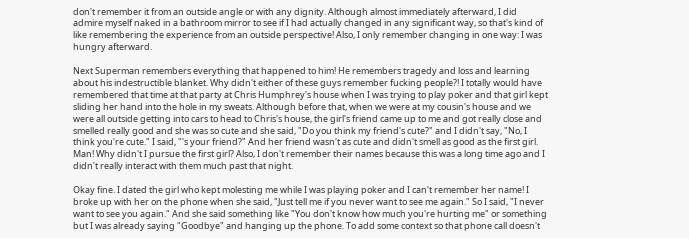don't remember it from an outside angle or with any dignity. Although almost immediately afterward, I did admire myself naked in a bathroom mirror to see if I had actually changed in any significant way, so that's kind of like remembering the experience from an outside perspective! Also, I only remember changing in one way: I was hungry afterward.

Next Superman remembers everything that happened to him! He remembers tragedy and loss and learning about his indestructible blanket. Why didn't either of these guys remember fucking people?! I totally would have remembered that time at that party at Chris Humphrey's house when I was trying to play poker and that girl kept sliding her hand into the hole in my sweats. Although before that, when we were at my cousin's house and we were all outside getting into cars to head to Chris's house, the girl's friend came up to me and got really close and smelled really good and she was so cute and she said, "Do you think my friend's cute?" and I didn't say, "No, I think you're cute." I said, "'s your friend?" And her friend wasn't as cute and didn't smell as good as the first girl. Man! Why didn't I pursue the first girl? Also, I don't remember their names because this was a long time ago and I didn't really interact with them much past that night.

Okay fine. I dated the girl who kept molesting me while I was playing poker and I can't remember her name! I broke up with her on the phone when she said, "Just tell me if you never want to see me again." So I said, "I never want to see you again." And she said something like "You don't know how much you're hurting me" or something but I was already saying "Goodbye" and hanging up the phone. To add some context so that phone call doesn't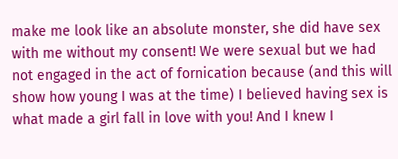make me look like an absolute monster, she did have sex with me without my consent! We were sexual but we had not engaged in the act of fornication because (and this will show how young I was at the time) I believed having sex is what made a girl fall in love with you! And I knew I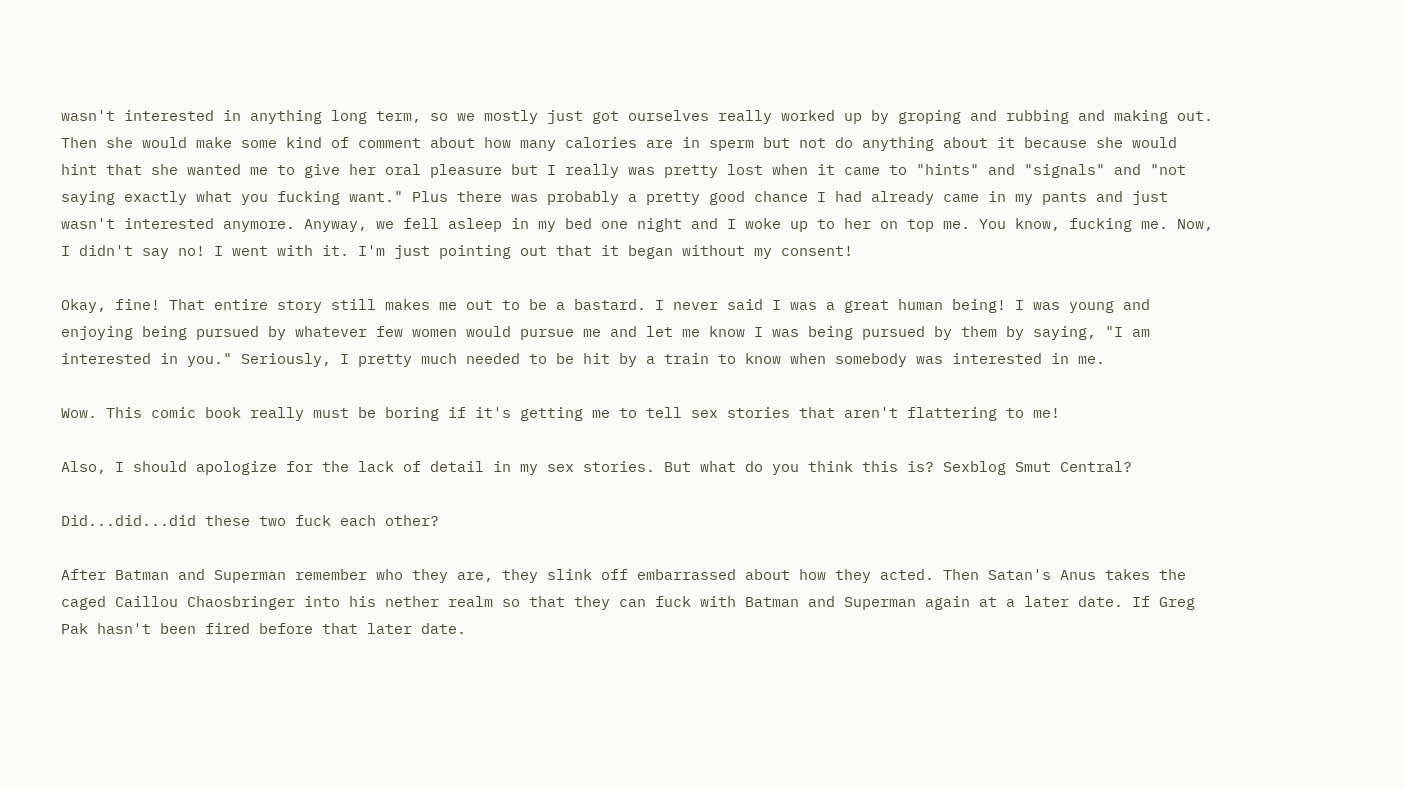wasn't interested in anything long term, so we mostly just got ourselves really worked up by groping and rubbing and making out. Then she would make some kind of comment about how many calories are in sperm but not do anything about it because she would hint that she wanted me to give her oral pleasure but I really was pretty lost when it came to "hints" and "signals" and "not saying exactly what you fucking want." Plus there was probably a pretty good chance I had already came in my pants and just wasn't interested anymore. Anyway, we fell asleep in my bed one night and I woke up to her on top me. You know, fucking me. Now, I didn't say no! I went with it. I'm just pointing out that it began without my consent!

Okay, fine! That entire story still makes me out to be a bastard. I never said I was a great human being! I was young and enjoying being pursued by whatever few women would pursue me and let me know I was being pursued by them by saying, "I am interested in you." Seriously, I pretty much needed to be hit by a train to know when somebody was interested in me.

Wow. This comic book really must be boring if it's getting me to tell sex stories that aren't flattering to me!

Also, I should apologize for the lack of detail in my sex stories. But what do you think this is? Sexblog Smut Central?

Did...did...did these two fuck each other?

After Batman and Superman remember who they are, they slink off embarrassed about how they acted. Then Satan's Anus takes the caged Caillou Chaosbringer into his nether realm so that they can fuck with Batman and Superman again at a later date. If Greg Pak hasn't been fired before that later date.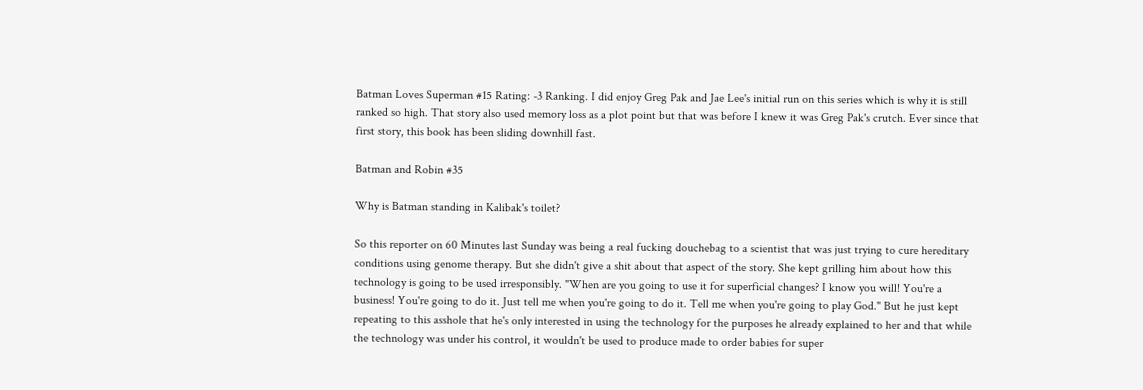Batman Loves Superman #15 Rating: -3 Ranking. I did enjoy Greg Pak and Jae Lee's initial run on this series which is why it is still ranked so high. That story also used memory loss as a plot point but that was before I knew it was Greg Pak's crutch. Ever since that first story, this book has been sliding downhill fast.

Batman and Robin #35

Why is Batman standing in Kalibak's toilet?

So this reporter on 60 Minutes last Sunday was being a real fucking douchebag to a scientist that was just trying to cure hereditary conditions using genome therapy. But she didn't give a shit about that aspect of the story. She kept grilling him about how this technology is going to be used irresponsibly. "When are you going to use it for superficial changes? I know you will! You're a business! You're going to do it. Just tell me when you're going to do it. Tell me when you're going to play God." But he just kept repeating to this asshole that he's only interested in using the technology for the purposes he already explained to her and that while the technology was under his control, it wouldn't be used to produce made to order babies for super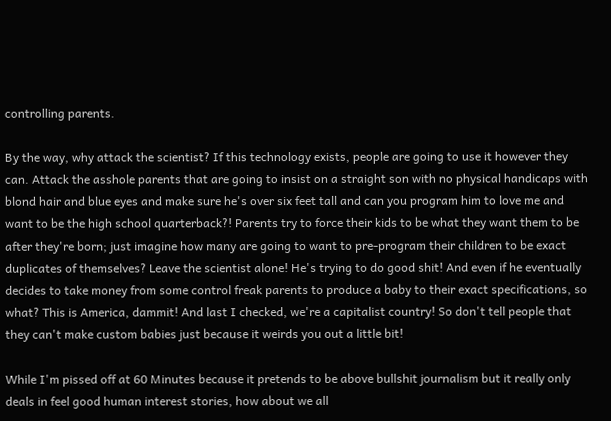controlling parents.

By the way, why attack the scientist? If this technology exists, people are going to use it however they can. Attack the asshole parents that are going to insist on a straight son with no physical handicaps with blond hair and blue eyes and make sure he's over six feet tall and can you program him to love me and want to be the high school quarterback?! Parents try to force their kids to be what they want them to be after they're born; just imagine how many are going to want to pre-program their children to be exact duplicates of themselves? Leave the scientist alone! He's trying to do good shit! And even if he eventually decides to take money from some control freak parents to produce a baby to their exact specifications, so what? This is America, dammit! And last I checked, we're a capitalist country! So don't tell people that they can't make custom babies just because it weirds you out a little bit!

While I'm pissed off at 60 Minutes because it pretends to be above bullshit journalism but it really only deals in feel good human interest stories, how about we all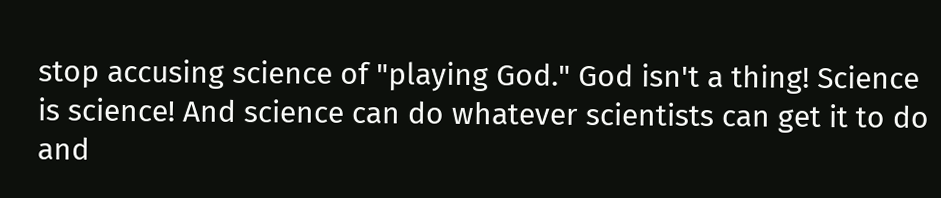stop accusing science of "playing God." God isn't a thing! Science is science! And science can do whatever scientists can get it to do and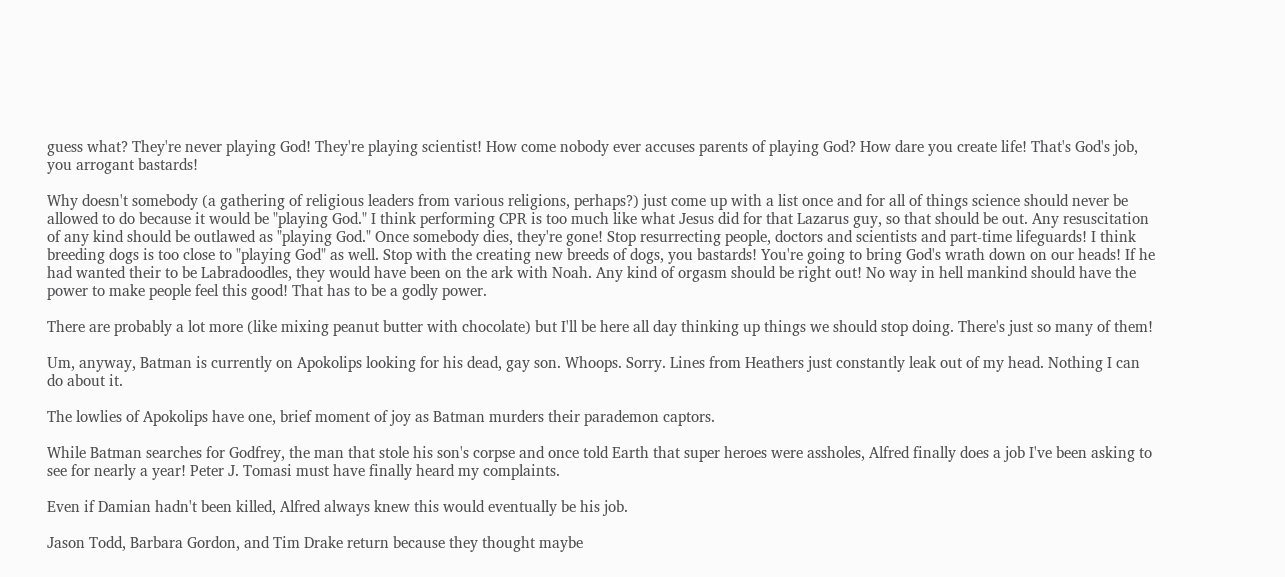guess what? They're never playing God! They're playing scientist! How come nobody ever accuses parents of playing God? How dare you create life! That's God's job, you arrogant bastards!

Why doesn't somebody (a gathering of religious leaders from various religions, perhaps?) just come up with a list once and for all of things science should never be allowed to do because it would be "playing God." I think performing CPR is too much like what Jesus did for that Lazarus guy, so that should be out. Any resuscitation of any kind should be outlawed as "playing God." Once somebody dies, they're gone! Stop resurrecting people, doctors and scientists and part-time lifeguards! I think breeding dogs is too close to "playing God" as well. Stop with the creating new breeds of dogs, you bastards! You're going to bring God's wrath down on our heads! If he had wanted their to be Labradoodles, they would have been on the ark with Noah. Any kind of orgasm should be right out! No way in hell mankind should have the power to make people feel this good! That has to be a godly power.

There are probably a lot more (like mixing peanut butter with chocolate) but I'll be here all day thinking up things we should stop doing. There's just so many of them!

Um, anyway, Batman is currently on Apokolips looking for his dead, gay son. Whoops. Sorry. Lines from Heathers just constantly leak out of my head. Nothing I can do about it.

The lowlies of Apokolips have one, brief moment of joy as Batman murders their parademon captors.

While Batman searches for Godfrey, the man that stole his son's corpse and once told Earth that super heroes were assholes, Alfred finally does a job I've been asking to see for nearly a year! Peter J. Tomasi must have finally heard my complaints.

Even if Damian hadn't been killed, Alfred always knew this would eventually be his job.

Jason Todd, Barbara Gordon, and Tim Drake return because they thought maybe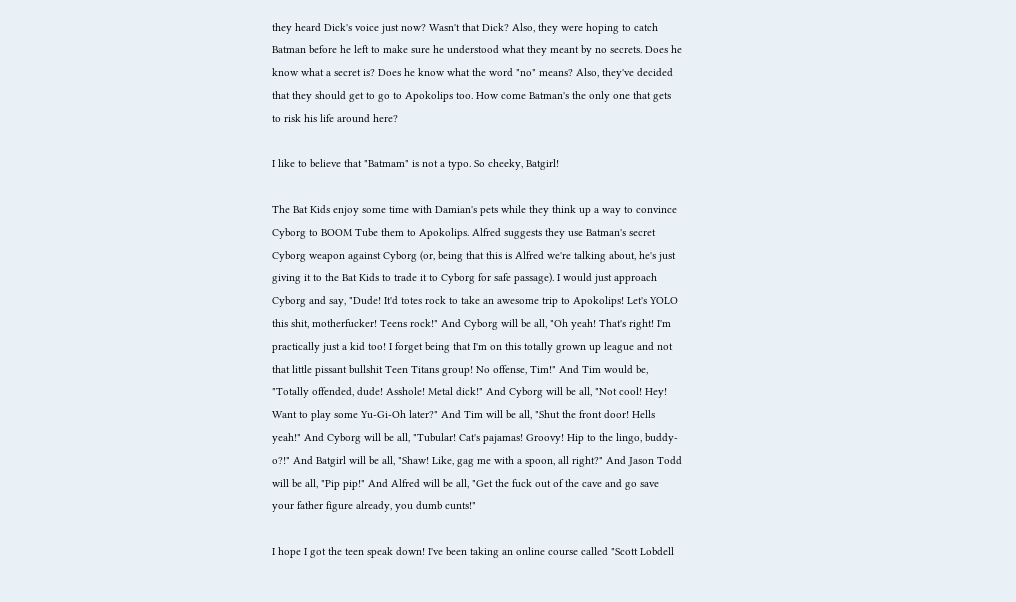they heard Dick's voice just now? Wasn't that Dick? Also, they were hoping to catch Batman before he left to make sure he understood what they meant by no secrets. Does he know what a secret is? Does he know what the word "no" means? Also, they've decided that they should get to go to Apokolips too. How come Batman's the only one that gets to risk his life around here?

I like to believe that "Batmam" is not a typo. So cheeky, Batgirl!

The Bat Kids enjoy some time with Damian's pets while they think up a way to convince Cyborg to BOOM Tube them to Apokolips. Alfred suggests they use Batman's secret Cyborg weapon against Cyborg (or, being that this is Alfred we're talking about, he's just giving it to the Bat Kids to trade it to Cyborg for safe passage). I would just approach Cyborg and say, "Dude! It'd totes rock to take an awesome trip to Apokolips! Let's YOLO this shit, motherfucker! Teens rock!" And Cyborg will be all, "Oh yeah! That's right! I'm practically just a kid too! I forget being that I'm on this totally grown up league and not that little pissant bullshit Teen Titans group! No offense, Tim!" And Tim would be, "Totally offended, dude! Asshole! Metal dick!" And Cyborg will be all, "Not cool! Hey! Want to play some Yu-Gi-Oh later?" And Tim will be all, "Shut the front door! Hells yeah!" And Cyborg will be all, "Tubular! Cat's pajamas! Groovy! Hip to the lingo, buddy-o?!" And Batgirl will be all, "Shaw! Like, gag me with a spoon, all right?" And Jason Todd will be all, "Pip pip!" And Alfred will be all, "Get the fuck out of the cave and go save your father figure already, you dumb cunts!"

I hope I got the teen speak down! I've been taking an online course called "Scott Lobdell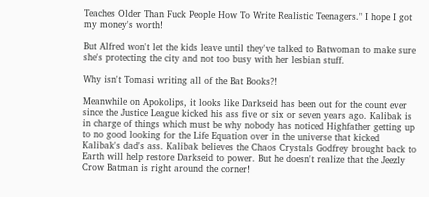Teaches Older Than Fuck People How To Write Realistic Teenagers." I hope I got my money's worth!

But Alfred won't let the kids leave until they've talked to Batwoman to make sure she's protecting the city and not too busy with her lesbian stuff.

Why isn't Tomasi writing all of the Bat Books?!

Meanwhile on Apokolips, it looks like Darkseid has been out for the count ever since the Justice League kicked his ass five or six or seven years ago. Kalibak is in charge of things which must be why nobody has noticed Highfather getting up to no good looking for the Life Equation over in the universe that kicked Kalibak's dad's ass. Kalibak believes the Chaos Crystals Godfrey brought back to Earth will help restore Darkseid to power. But he doesn't realize that the Jeezly Crow Batman is right around the corner!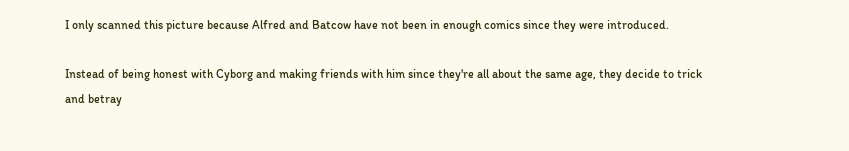I only scanned this picture because Alfred and Batcow have not been in enough comics since they were introduced.

Instead of being honest with Cyborg and making friends with him since they're all about the same age, they decide to trick and betray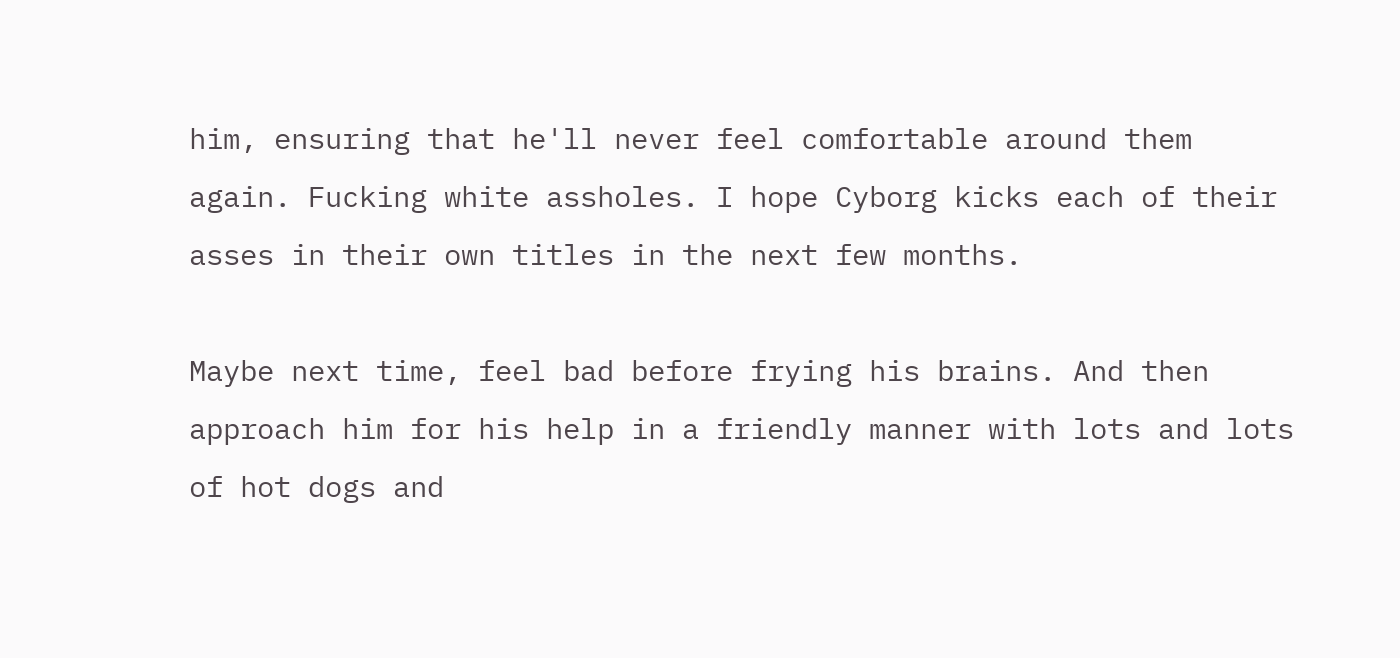him, ensuring that he'll never feel comfortable around them again. Fucking white assholes. I hope Cyborg kicks each of their asses in their own titles in the next few months.

Maybe next time, feel bad before frying his brains. And then approach him for his help in a friendly manner with lots and lots of hot dogs and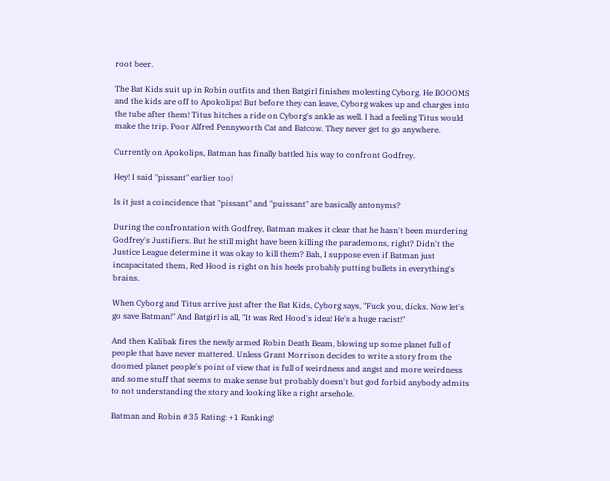root beer.

The Bat Kids suit up in Robin outfits and then Batgirl finishes molesting Cyborg. He BOOOMS and the kids are off to Apokolips! But before they can leave, Cyborg wakes up and charges into the tube after them! Titus hitches a ride on Cyborg's ankle as well. I had a feeling Titus would make the trip. Poor Alfred Pennyworth Cat and Batcow. They never get to go anywhere.

Currently on Apokolips, Batman has finally battled his way to confront Godfrey.

Hey! I said "pissant" earlier too!

Is it just a coincidence that "pissant" and "puissant" are basically antonyms?

During the confrontation with Godfrey, Batman makes it clear that he hasn't been murdering Godfrey's Justifiers. But he still might have been killing the parademons, right? Didn't the Justice League determine it was okay to kill them? Bah, I suppose even if Batman just incapacitated them, Red Hood is right on his heels probably putting bullets in everything's brains.

When Cyborg and Titus arrive just after the Bat Kids, Cyborg says, "Fuck you, dicks. Now let's go save Batman!" And Batgirl is all, "It was Red Hood's idea! He's a huge racist!"

And then Kalibak fires the newly armed Robin Death Beam, blowing up some planet full of people that have never mattered. Unless Grant Morrison decides to write a story from the doomed planet people's point of view that is full of weirdness and angst and more weirdness and some stuff that seems to make sense but probably doesn't but god forbid anybody admits to not understanding the story and looking like a right arsehole.

Batman and Robin #35 Rating: +1 Ranking!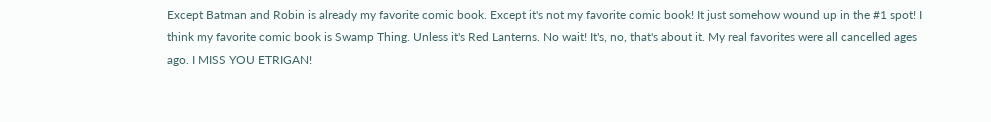Except Batman and Robin is already my favorite comic book. Except it's not my favorite comic book! It just somehow wound up in the #1 spot! I think my favorite comic book is Swamp Thing. Unless it's Red Lanterns. No wait! It's, no, that's about it. My real favorites were all cancelled ages ago. I MISS YOU ETRIGAN!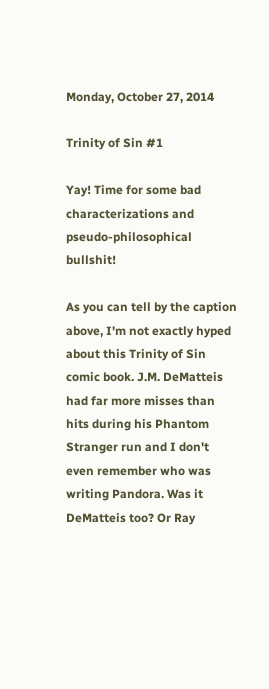Monday, October 27, 2014

Trinity of Sin #1

Yay! Time for some bad characterizations and pseudo-philosophical bullshit!

As you can tell by the caption above, I'm not exactly hyped about this Trinity of Sin comic book. J.M. DeMatteis had far more misses than hits during his Phantom Stranger run and I don't even remember who was writing Pandora. Was it DeMatteis too? Or Ray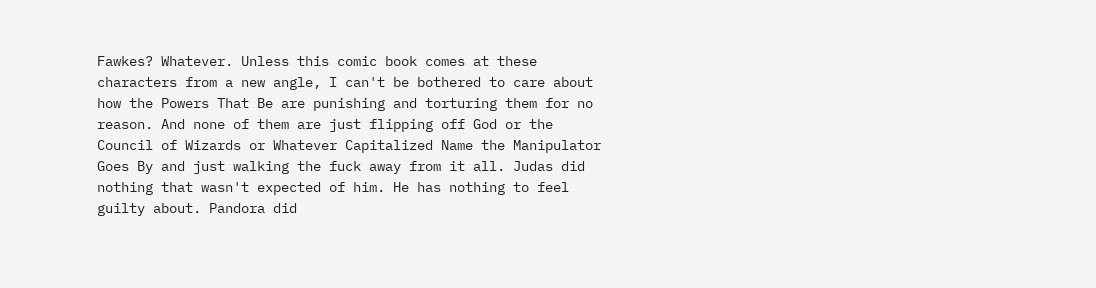Fawkes? Whatever. Unless this comic book comes at these characters from a new angle, I can't be bothered to care about how the Powers That Be are punishing and torturing them for no reason. And none of them are just flipping off God or the Council of Wizards or Whatever Capitalized Name the Manipulator Goes By and just walking the fuck away from it all. Judas did nothing that wasn't expected of him. He has nothing to feel guilty about. Pandora did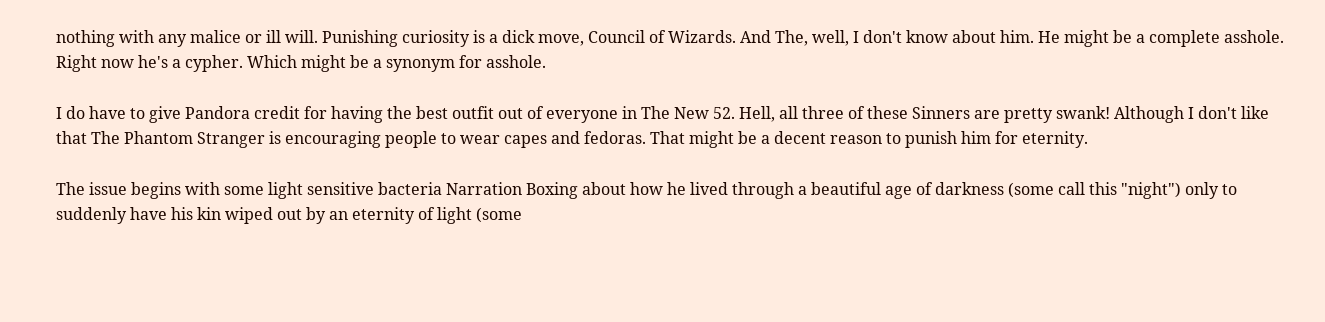nothing with any malice or ill will. Punishing curiosity is a dick move, Council of Wizards. And The, well, I don't know about him. He might be a complete asshole. Right now he's a cypher. Which might be a synonym for asshole.

I do have to give Pandora credit for having the best outfit out of everyone in The New 52. Hell, all three of these Sinners are pretty swank! Although I don't like that The Phantom Stranger is encouraging people to wear capes and fedoras. That might be a decent reason to punish him for eternity.

The issue begins with some light sensitive bacteria Narration Boxing about how he lived through a beautiful age of darkness (some call this "night") only to suddenly have his kin wiped out by an eternity of light (some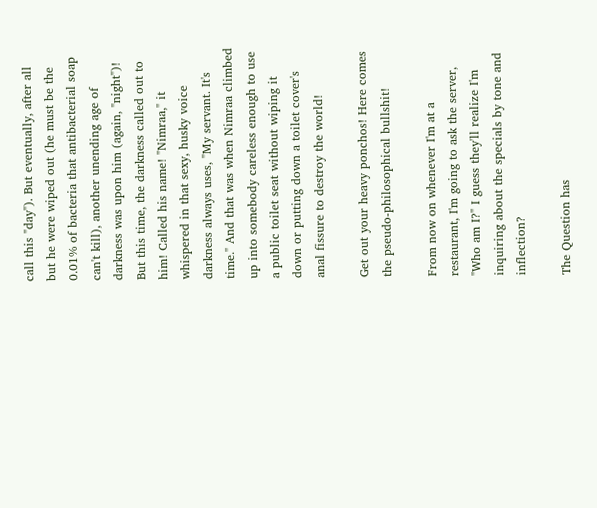call this "day"). But eventually, after all but he were wiped out (he must be the 0.01% of bacteria that antibacterial soap can't kill), another unending age of darkness was upon him (again, "night")! But this time, the darkness called out to him! Called his name! "Nimraa," it whispered in that sexy, husky voice darkness always uses, "My servant. It's time." And that was when Nimraa climbed up into somebody careless enough to use a public toilet seat without wiping it down or putting down a toilet cover's anal fissure to destroy the world!

Get out your heavy ponchos! Here comes the pseudo-philosophical bullshit!

From now on whenever I'm at a restaurant, I'm going to ask the server, "Who am I?" I guess they'll realize I'm inquiring about the specials by tone and inflection?

The Question has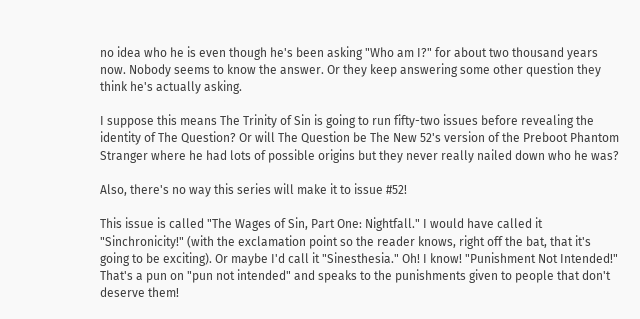no idea who he is even though he's been asking "Who am I?" for about two thousand years now. Nobody seems to know the answer. Or they keep answering some other question they think he's actually asking.

I suppose this means The Trinity of Sin is going to run fifty-two issues before revealing the identity of The Question? Or will The Question be The New 52's version of the Preboot Phantom Stranger where he had lots of possible origins but they never really nailed down who he was?

Also, there's no way this series will make it to issue #52!

This issue is called "The Wages of Sin, Part One: Nightfall." I would have called it "Sinchronicity!" (with the exclamation point so the reader knows, right off the bat, that it's going to be exciting). Or maybe I'd call it "Sinesthesia." Oh! I know! "Punishment Not Intended!" That's a pun on "pun not intended" and speaks to the punishments given to people that don't deserve them!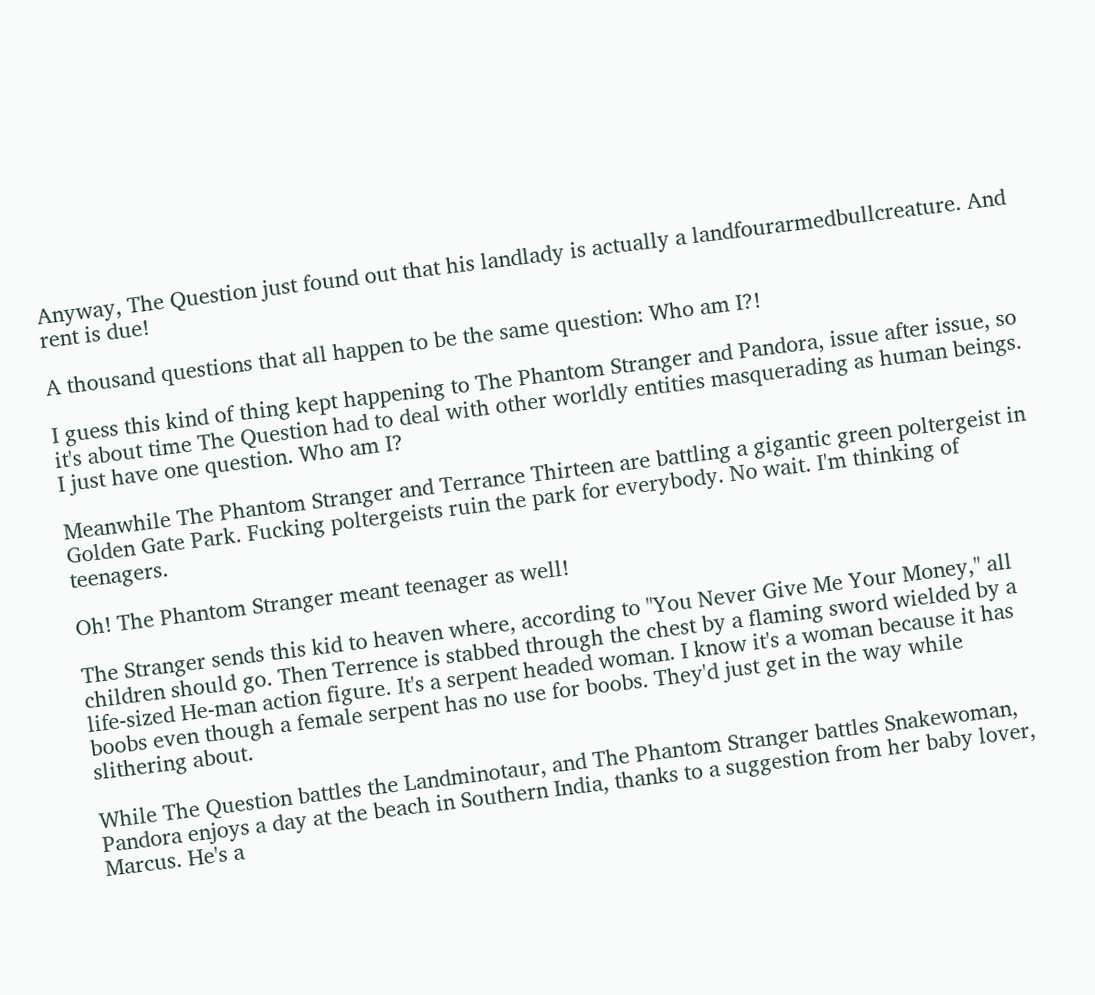Anyway, The Question just found out that his landlady is actually a landfourarmedbullcreature. And rent is due!

A thousand questions that all happen to be the same question: Who am I?!

I guess this kind of thing kept happening to The Phantom Stranger and Pandora, issue after issue, so it's about time The Question had to deal with other worldly entities masquerading as human beings. I just have one question. Who am I?

Meanwhile The Phantom Stranger and Terrance Thirteen are battling a gigantic green poltergeist in Golden Gate Park. Fucking poltergeists ruin the park for everybody. No wait. I'm thinking of teenagers.

Oh! The Phantom Stranger meant teenager as well!

The Stranger sends this kid to heaven where, according to "You Never Give Me Your Money," all children should go. Then Terrence is stabbed through the chest by a flaming sword wielded by a life-sized He-man action figure. It's a serpent headed woman. I know it's a woman because it has boobs even though a female serpent has no use for boobs. They'd just get in the way while slithering about.

While The Question battles the Landminotaur, and The Phantom Stranger battles Snakewoman, Pandora enjoys a day at the beach in Southern India, thanks to a suggestion from her baby lover, Marcus. He's a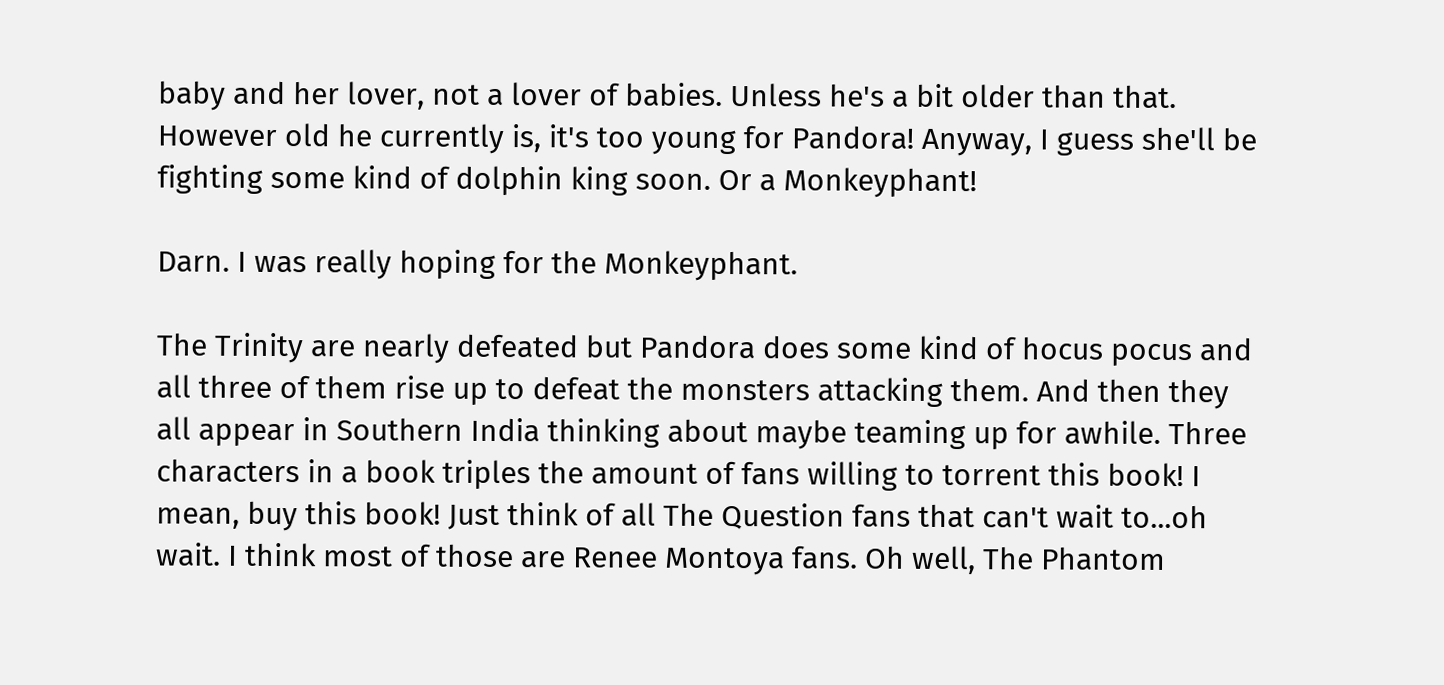baby and her lover, not a lover of babies. Unless he's a bit older than that. However old he currently is, it's too young for Pandora! Anyway, I guess she'll be fighting some kind of dolphin king soon. Or a Monkeyphant!

Darn. I was really hoping for the Monkeyphant.

The Trinity are nearly defeated but Pandora does some kind of hocus pocus and all three of them rise up to defeat the monsters attacking them. And then they all appear in Southern India thinking about maybe teaming up for awhile. Three characters in a book triples the amount of fans willing to torrent this book! I mean, buy this book! Just think of all The Question fans that can't wait to...oh wait. I think most of those are Renee Montoya fans. Oh well, The Phantom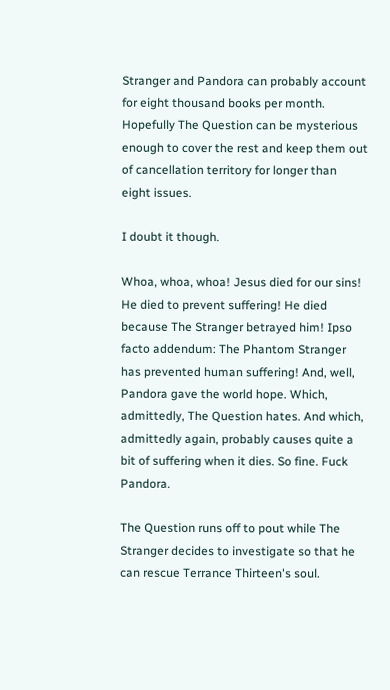Stranger and Pandora can probably account for eight thousand books per month. Hopefully The Question can be mysterious enough to cover the rest and keep them out of cancellation territory for longer than eight issues.

I doubt it though.

Whoa, whoa, whoa! Jesus died for our sins! He died to prevent suffering! He died because The Stranger betrayed him! Ipso facto addendum: The Phantom Stranger has prevented human suffering! And, well, Pandora gave the world hope. Which, admittedly, The Question hates. And which, admittedly again, probably causes quite a bit of suffering when it dies. So fine. Fuck Pandora.

The Question runs off to pout while The Stranger decides to investigate so that he can rescue Terrance Thirteen's soul.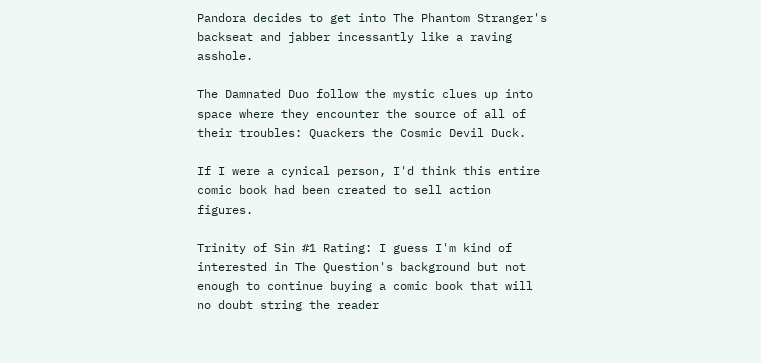Pandora decides to get into The Phantom Stranger's backseat and jabber incessantly like a raving asshole.

The Damnated Duo follow the mystic clues up into space where they encounter the source of all of their troubles: Quackers the Cosmic Devil Duck.

If I were a cynical person, I'd think this entire comic book had been created to sell action figures.

Trinity of Sin #1 Rating: I guess I'm kind of interested in The Question's background but not enough to continue buying a comic book that will no doubt string the reader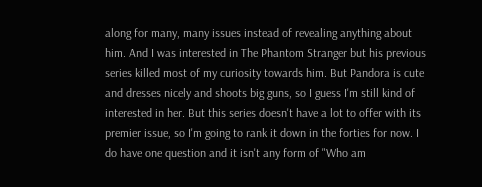along for many, many issues instead of revealing anything about him. And I was interested in The Phantom Stranger but his previous series killed most of my curiosity towards him. But Pandora is cute and dresses nicely and shoots big guns, so I guess I'm still kind of interested in her. But this series doesn't have a lot to offer with its premier issue, so I'm going to rank it down in the forties for now. I do have one question and it isn't any form of "Who am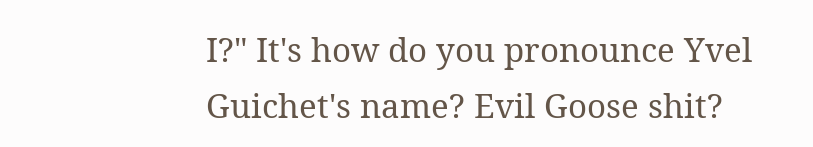I?" It's how do you pronounce Yvel Guichet's name? Evil Goose shit?